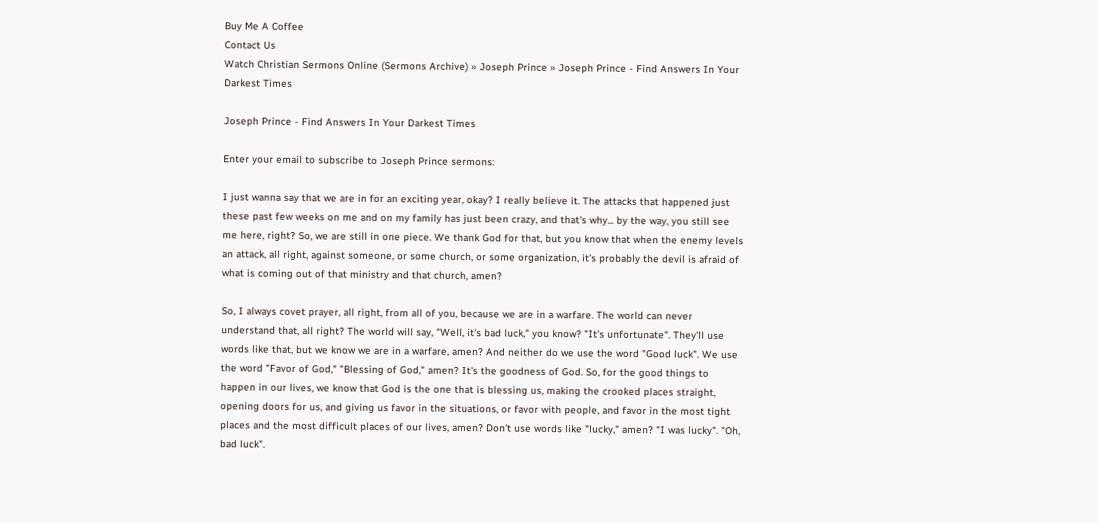Buy Me A Coffee
Contact Us
Watch Christian Sermons Online (Sermons Archive) » Joseph Prince » Joseph Prince - Find Answers In Your Darkest Times

Joseph Prince - Find Answers In Your Darkest Times

Enter your email to subscribe to Joseph Prince sermons:

I just wanna say that we are in for an exciting year, okay? I really believe it. The attacks that happened just these past few weeks on me and on my family has just been crazy, and that's why... by the way, you still see me here, right? So, we are still in one piece. We thank God for that, but you know that when the enemy levels an attack, all right, against someone, or some church, or some organization, it's probably the devil is afraid of what is coming out of that ministry and that church, amen?

So, I always covet prayer, all right, from all of you, because we are in a warfare. The world can never understand that, all right? The world will say, "Well, it's bad luck," you know? "It's unfortunate". They'll use words like that, but we know we are in a warfare, amen? And neither do we use the word "Good luck". We use the word "Favor of God," "Blessing of God," amen? It's the goodness of God. So, for the good things to happen in our lives, we know that God is the one that is blessing us, making the crooked places straight, opening doors for us, and giving us favor in the situations, or favor with people, and favor in the most tight places and the most difficult places of our lives, amen? Don't use words like "lucky," amen? "I was lucky". "Oh, bad luck".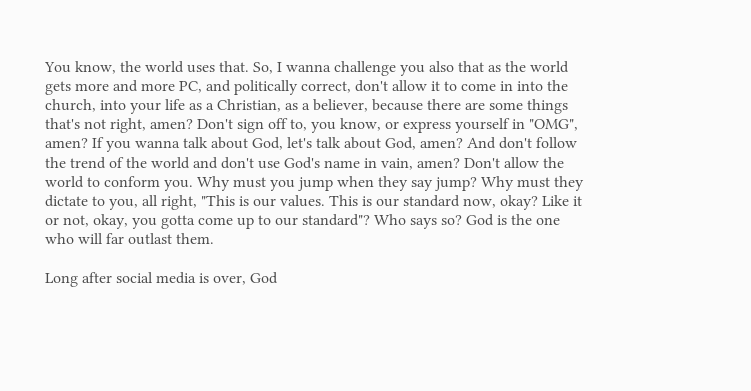You know, the world uses that. So, I wanna challenge you also that as the world gets more and more PC, and politically correct, don't allow it to come in into the church, into your life as a Christian, as a believer, because there are some things that's not right, amen? Don't sign off to, you know, or express yourself in "OMG", amen? If you wanna talk about God, let's talk about God, amen? And don't follow the trend of the world and don't use God's name in vain, amen? Don't allow the world to conform you. Why must you jump when they say jump? Why must they dictate to you, all right, "This is our values. This is our standard now, okay? Like it or not, okay, you gotta come up to our standard"? Who says so? God is the one who will far outlast them.

Long after social media is over, God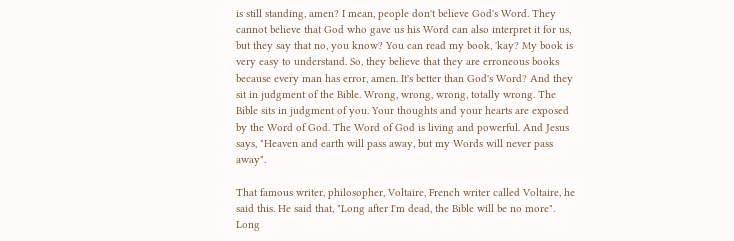is still standing, amen? I mean, people don't believe God's Word. They cannot believe that God who gave us his Word can also interpret it for us, but they say that no, you know? You can read my book, 'kay? My book is very easy to understand. So, they believe that they are erroneous books because every man has error, amen. It's better than God's Word? And they sit in judgment of the Bible. Wrong, wrong, wrong, totally wrong. The Bible sits in judgment of you. Your thoughts and your hearts are exposed by the Word of God. The Word of God is living and powerful. And Jesus says, "Heaven and earth will pass away, but my Words will never pass away".

That famous writer, philosopher, Voltaire, French writer called Voltaire, he said this. He said that, "Long after I'm dead, the Bible will be no more". Long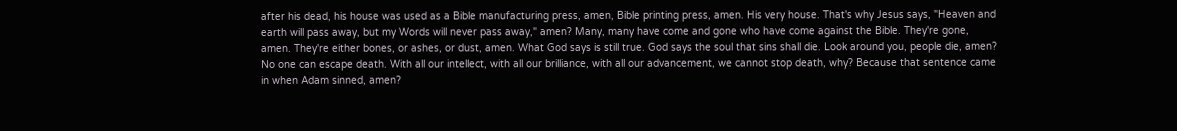after his dead, his house was used as a Bible manufacturing press, amen, Bible printing press, amen. His very house. That's why Jesus says, "Heaven and earth will pass away, but my Words will never pass away," amen? Many, many have come and gone who have come against the Bible. They're gone, amen. They're either bones, or ashes, or dust, amen. What God says is still true. God says the soul that sins shall die. Look around you, people die, amen? No one can escape death. With all our intellect, with all our brilliance, with all our advancement, we cannot stop death, why? Because that sentence came in when Adam sinned, amen?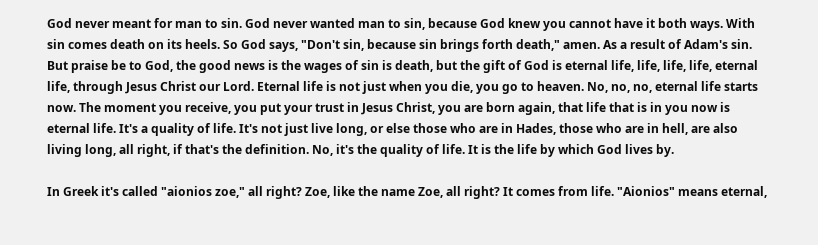God never meant for man to sin. God never wanted man to sin, because God knew you cannot have it both ways. With sin comes death on its heels. So God says, "Don't sin, because sin brings forth death," amen. As a result of Adam's sin. But praise be to God, the good news is the wages of sin is death, but the gift of God is eternal life, life, life, life, eternal life, through Jesus Christ our Lord. Eternal life is not just when you die, you go to heaven. No, no, no, eternal life starts now. The moment you receive, you put your trust in Jesus Christ, you are born again, that life that is in you now is eternal life. It's a quality of life. It's not just live long, or else those who are in Hades, those who are in hell, are also living long, all right, if that's the definition. No, it's the quality of life. It is the life by which God lives by.

In Greek it's called "aionios zoe," all right? Zoe, like the name Zoe, all right? It comes from life. "Aionios" means eternal,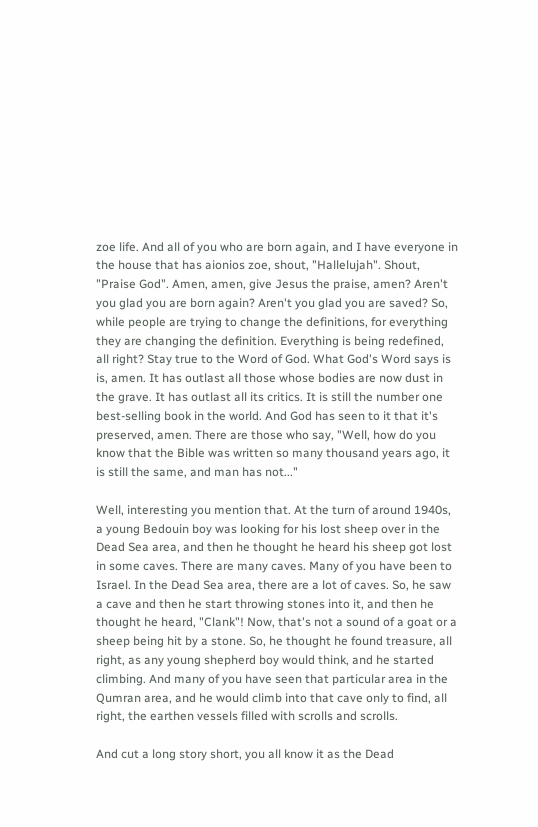zoe life. And all of you who are born again, and I have everyone in the house that has aionios zoe, shout, "Hallelujah". Shout, "Praise God". Amen, amen, give Jesus the praise, amen? Aren't you glad you are born again? Aren't you glad you are saved? So, while people are trying to change the definitions, for everything they are changing the definition. Everything is being redefined, all right? Stay true to the Word of God. What God's Word says is is, amen. It has outlast all those whose bodies are now dust in the grave. It has outlast all its critics. It is still the number one best-selling book in the world. And God has seen to it that it's preserved, amen. There are those who say, "Well, how do you know that the Bible was written so many thousand years ago, it is still the same, and man has not..."

Well, interesting you mention that. At the turn of around 1940s, a young Bedouin boy was looking for his lost sheep over in the Dead Sea area, and then he thought he heard his sheep got lost in some caves. There are many caves. Many of you have been to Israel. In the Dead Sea area, there are a lot of caves. So, he saw a cave and then he start throwing stones into it, and then he thought he heard, "Clank"! Now, that's not a sound of a goat or a sheep being hit by a stone. So, he thought he found treasure, all right, as any young shepherd boy would think, and he started climbing. And many of you have seen that particular area in the Qumran area, and he would climb into that cave only to find, all right, the earthen vessels filled with scrolls and scrolls.

And cut a long story short, you all know it as the Dead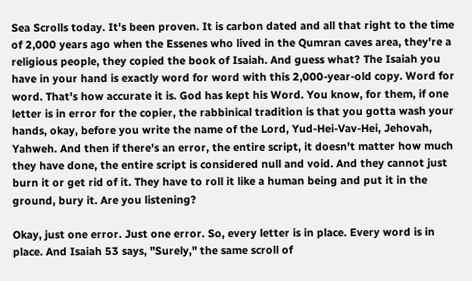Sea Scrolls today. It's been proven. It is carbon dated and all that right to the time of 2,000 years ago when the Essenes who lived in the Qumran caves area, they're a religious people, they copied the book of Isaiah. And guess what? The Isaiah you have in your hand is exactly word for word with this 2,000-year-old copy. Word for word. That's how accurate it is. God has kept his Word. You know, for them, if one letter is in error for the copier, the rabbinical tradition is that you gotta wash your hands, okay, before you write the name of the Lord, Yud-Hei-Vav-Hei, Jehovah, Yahweh. And then if there's an error, the entire script, it doesn't matter how much they have done, the entire script is considered null and void. And they cannot just burn it or get rid of it. They have to roll it like a human being and put it in the ground, bury it. Are you listening?

Okay, just one error. Just one error. So, every letter is in place. Every word is in place. And Isaiah 53 says, "Surely," the same scroll of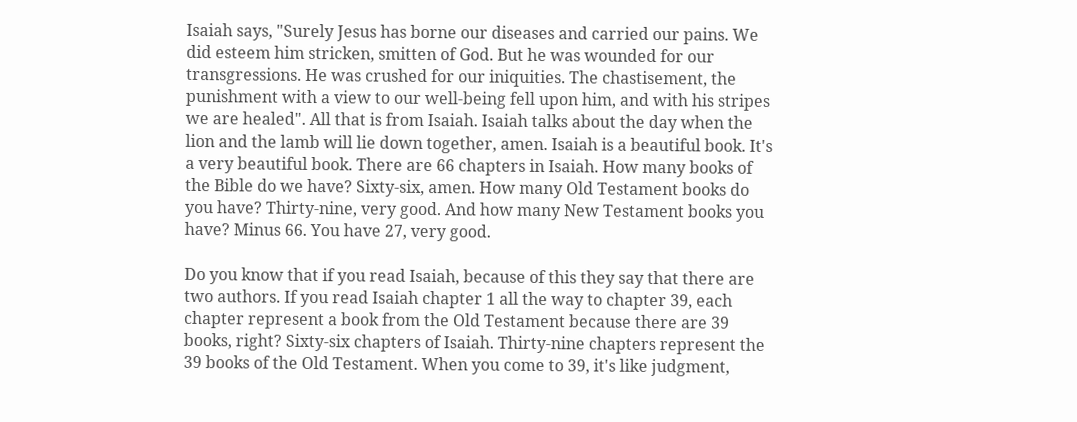Isaiah says, "Surely Jesus has borne our diseases and carried our pains. We did esteem him stricken, smitten of God. But he was wounded for our transgressions. He was crushed for our iniquities. The chastisement, the punishment with a view to our well-being fell upon him, and with his stripes we are healed". All that is from Isaiah. Isaiah talks about the day when the lion and the lamb will lie down together, amen. Isaiah is a beautiful book. It's a very beautiful book. There are 66 chapters in Isaiah. How many books of the Bible do we have? Sixty-six, amen. How many Old Testament books do you have? Thirty-nine, very good. And how many New Testament books you have? Minus 66. You have 27, very good.

Do you know that if you read Isaiah, because of this they say that there are two authors. If you read Isaiah chapter 1 all the way to chapter 39, each chapter represent a book from the Old Testament because there are 39 books, right? Sixty-six chapters of Isaiah. Thirty-nine chapters represent the 39 books of the Old Testament. When you come to 39, it's like judgment,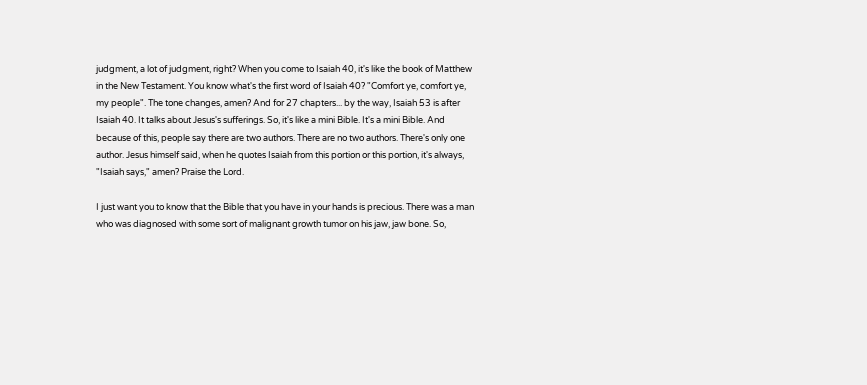judgment, a lot of judgment, right? When you come to Isaiah 40, it's like the book of Matthew in the New Testament. You know what's the first word of Isaiah 40? "Comfort ye, comfort ye, my people". The tone changes, amen? And for 27 chapters... by the way, Isaiah 53 is after Isaiah 40. It talks about Jesus's sufferings. So, it's like a mini Bible. It's a mini Bible. And because of this, people say there are two authors. There are no two authors. There's only one author. Jesus himself said, when he quotes Isaiah from this portion or this portion, it's always, "Isaiah says," amen? Praise the Lord.

I just want you to know that the Bible that you have in your hands is precious. There was a man who was diagnosed with some sort of malignant growth tumor on his jaw, jaw bone. So,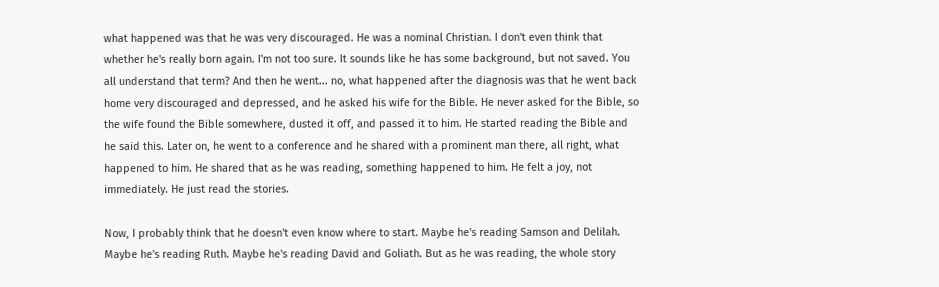what happened was that he was very discouraged. He was a nominal Christian. I don't even think that whether he's really born again. I'm not too sure. It sounds like he has some background, but not saved. You all understand that term? And then he went... no, what happened after the diagnosis was that he went back home very discouraged and depressed, and he asked his wife for the Bible. He never asked for the Bible, so the wife found the Bible somewhere, dusted it off, and passed it to him. He started reading the Bible and he said this. Later on, he went to a conference and he shared with a prominent man there, all right, what happened to him. He shared that as he was reading, something happened to him. He felt a joy, not immediately. He just read the stories.

Now, I probably think that he doesn't even know where to start. Maybe he's reading Samson and Delilah. Maybe he's reading Ruth. Maybe he's reading David and Goliath. But as he was reading, the whole story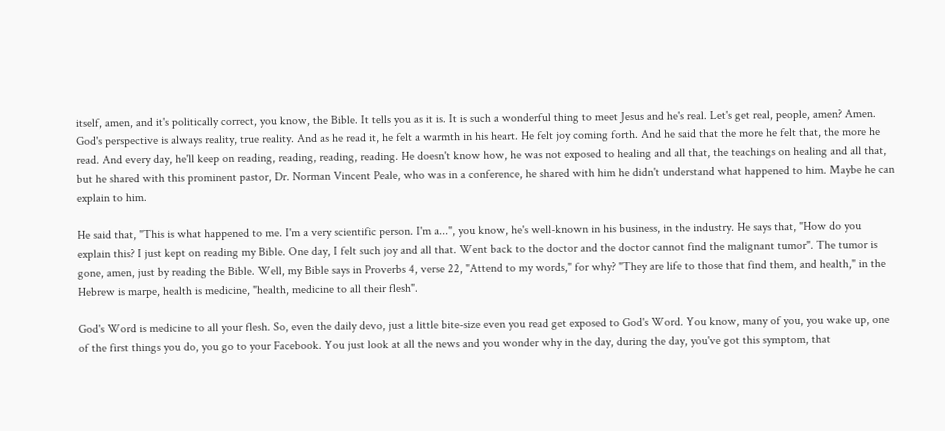itself, amen, and it's politically correct, you know, the Bible. It tells you as it is. It is such a wonderful thing to meet Jesus and he's real. Let's get real, people, amen? Amen. God's perspective is always reality, true reality. And as he read it, he felt a warmth in his heart. He felt joy coming forth. And he said that the more he felt that, the more he read. And every day, he'll keep on reading, reading, reading, reading. He doesn't know how, he was not exposed to healing and all that, the teachings on healing and all that, but he shared with this prominent pastor, Dr. Norman Vincent Peale, who was in a conference, he shared with him he didn't understand what happened to him. Maybe he can explain to him.

He said that, "This is what happened to me. I'm a very scientific person. I'm a...", you know, he's well-known in his business, in the industry. He says that, "How do you explain this? I just kept on reading my Bible. One day, I felt such joy and all that. Went back to the doctor and the doctor cannot find the malignant tumor". The tumor is gone, amen, just by reading the Bible. Well, my Bible says in Proverbs 4, verse 22, "Attend to my words," for why? "They are life to those that find them, and health," in the Hebrew is marpe, health is medicine, "health, medicine to all their flesh".

God's Word is medicine to all your flesh. So, even the daily devo, just a little bite-size even you read get exposed to God's Word. You know, many of you, you wake up, one of the first things you do, you go to your Facebook. You just look at all the news and you wonder why in the day, during the day, you've got this symptom, that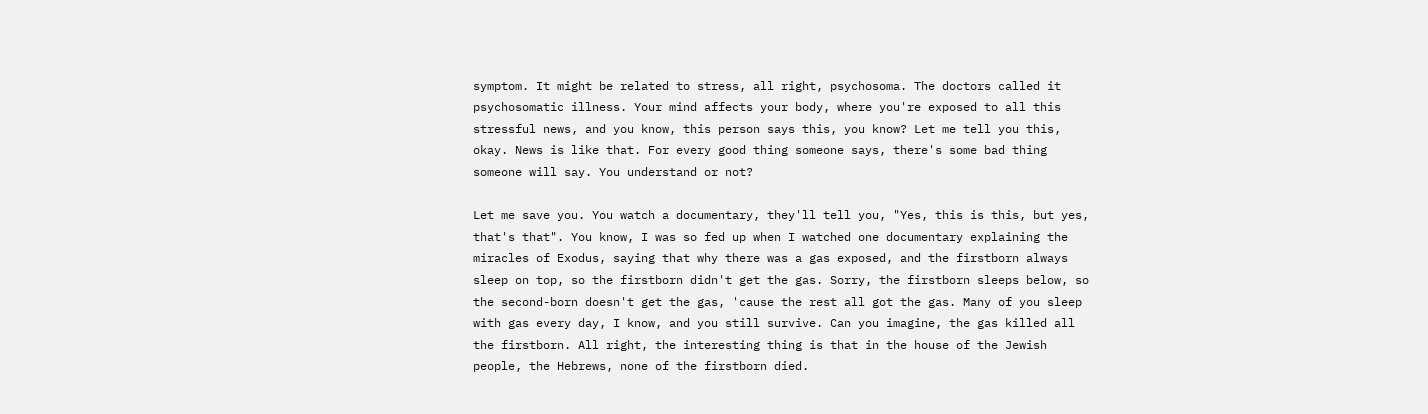symptom. It might be related to stress, all right, psychosoma. The doctors called it psychosomatic illness. Your mind affects your body, where you're exposed to all this stressful news, and you know, this person says this, you know? Let me tell you this, okay. News is like that. For every good thing someone says, there's some bad thing someone will say. You understand or not?

Let me save you. You watch a documentary, they'll tell you, "Yes, this is this, but yes, that's that". You know, I was so fed up when I watched one documentary explaining the miracles of Exodus, saying that why there was a gas exposed, and the firstborn always sleep on top, so the firstborn didn't get the gas. Sorry, the firstborn sleeps below, so the second-born doesn't get the gas, 'cause the rest all got the gas. Many of you sleep with gas every day, I know, and you still survive. Can you imagine, the gas killed all the firstborn. All right, the interesting thing is that in the house of the Jewish people, the Hebrews, none of the firstborn died.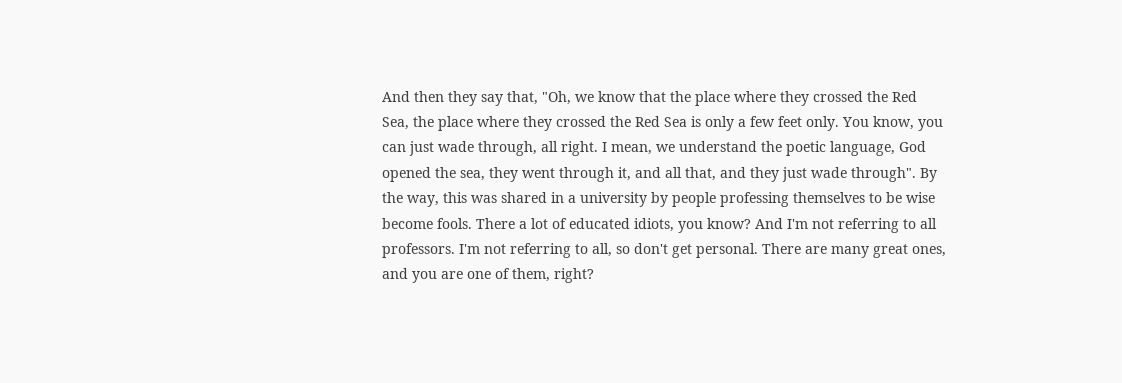And then they say that, "Oh, we know that the place where they crossed the Red Sea, the place where they crossed the Red Sea is only a few feet only. You know, you can just wade through, all right. I mean, we understand the poetic language, God opened the sea, they went through it, and all that, and they just wade through". By the way, this was shared in a university by people professing themselves to be wise become fools. There a lot of educated idiots, you know? And I'm not referring to all professors. I'm not referring to all, so don't get personal. There are many great ones, and you are one of them, right?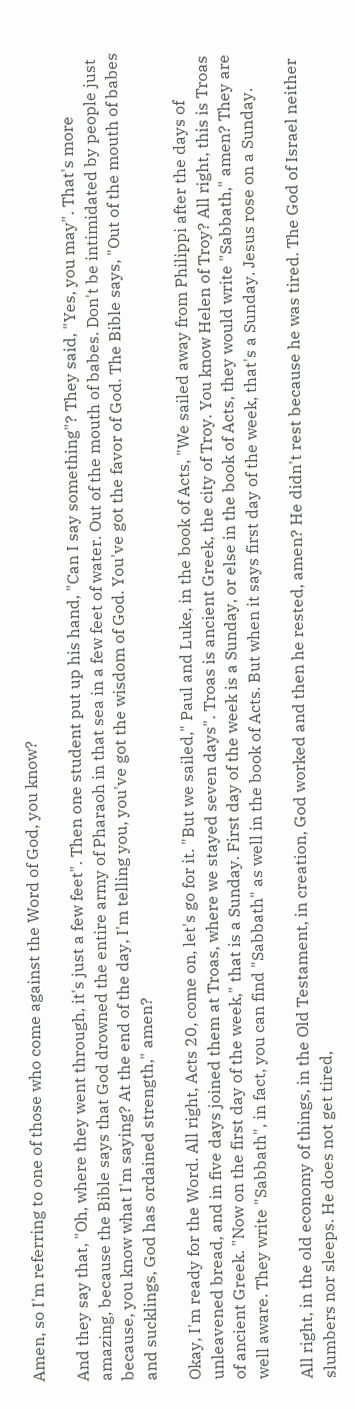Amen, so I'm referring to one of those who come against the Word of God, you know?

And they say that, "Oh, where they went through, it's just a few feet". Then one student put up his hand, "Can I say something"? They said, "Yes, you may". That's more amazing, because the Bible says that God drowned the entire army of Pharaoh in that sea in a few feet of water. Out of the mouth of babes. Don't be intimidated by people just because, you know what I'm saying? At the end of the day, I'm telling you, you've got the wisdom of God. You've got the favor of God. The Bible says, "Out of the mouth of babes and sucklings, God has ordained strength," amen?

Okay, I'm ready for the Word. All right, Acts 20, come on, let's go for it. "But we sailed," Paul and Luke, in the book of Acts, "We sailed away from Philippi after the days of unleavened bread, and in five days joined them at Troas, where we stayed seven days". Troas is ancient Greek, the city of Troy. You know Helen of Troy? All right, this is Troas of ancient Greek. "Now on the first day of the week," that is a Sunday. First day of the week is a Sunday, or else in the book of Acts, they would write "Sabbath," amen? They are well aware. They write "Sabbath", in fact, you can find "Sabbath" as well in the book of Acts. But when it says first day of the week, that's a Sunday. Jesus rose on a Sunday.

All right, in the old economy of things, in the Old Testament, in creation, God worked and then he rested, amen? He didn't rest because he was tired. The God of Israel neither slumbers nor sleeps. He does not get tired,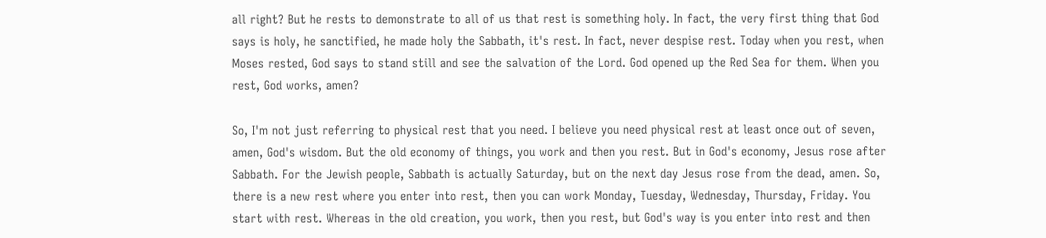all right? But he rests to demonstrate to all of us that rest is something holy. In fact, the very first thing that God says is holy, he sanctified, he made holy the Sabbath, it's rest. In fact, never despise rest. Today when you rest, when Moses rested, God says to stand still and see the salvation of the Lord. God opened up the Red Sea for them. When you rest, God works, amen?

So, I'm not just referring to physical rest that you need. I believe you need physical rest at least once out of seven, amen, God's wisdom. But the old economy of things, you work and then you rest. But in God's economy, Jesus rose after Sabbath. For the Jewish people, Sabbath is actually Saturday, but on the next day Jesus rose from the dead, amen. So, there is a new rest where you enter into rest, then you can work Monday, Tuesday, Wednesday, Thursday, Friday. You start with rest. Whereas in the old creation, you work, then you rest, but God's way is you enter into rest and then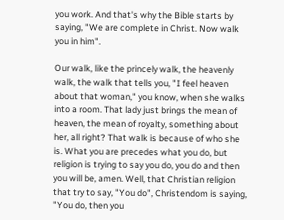you work. And that's why the Bible starts by saying, "We are complete in Christ. Now walk you in him".

Our walk, like the princely walk, the heavenly walk, the walk that tells you, "I feel heaven about that woman," you know, when she walks into a room. That lady just brings the mean of heaven, the mean of royalty, something about her, all right? That walk is because of who she is. What you are precedes what you do, but religion is trying to say you do, you do and then you will be, amen. Well, that Christian religion that try to say, "You do", Christendom is saying, "You do, then you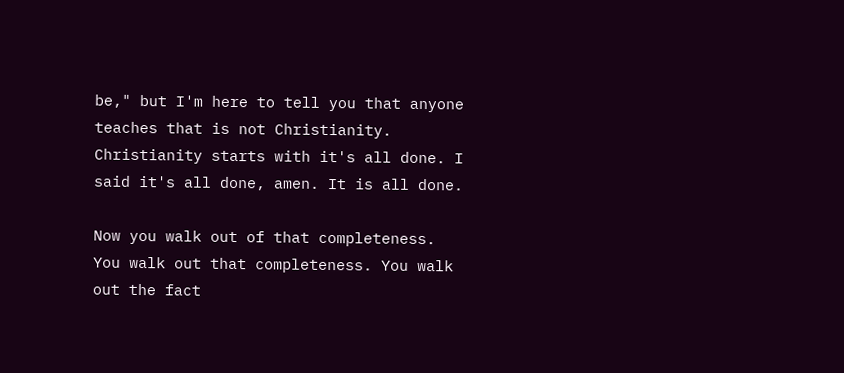be," but I'm here to tell you that anyone teaches that is not Christianity. Christianity starts with it's all done. I said it's all done, amen. It is all done.

Now you walk out of that completeness. You walk out that completeness. You walk out the fact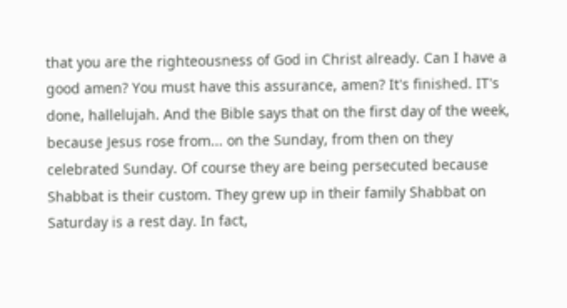that you are the righteousness of God in Christ already. Can I have a good amen? You must have this assurance, amen? It's finished. IT's done, hallelujah. And the Bible says that on the first day of the week, because Jesus rose from... on the Sunday, from then on they celebrated Sunday. Of course they are being persecuted because Shabbat is their custom. They grew up in their family Shabbat on Saturday is a rest day. In fact,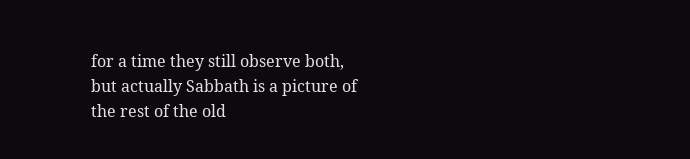for a time they still observe both, but actually Sabbath is a picture of the rest of the old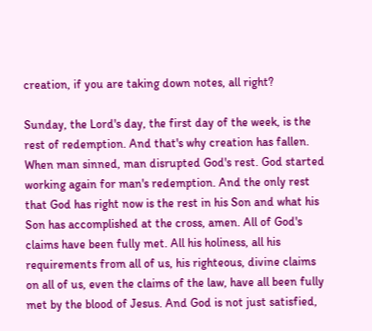creation, if you are taking down notes, all right?

Sunday, the Lord's day, the first day of the week, is the rest of redemption. And that's why creation has fallen. When man sinned, man disrupted God's rest. God started working again for man's redemption. And the only rest that God has right now is the rest in his Son and what his Son has accomplished at the cross, amen. All of God's claims have been fully met. All his holiness, all his requirements from all of us, his righteous, divine claims on all of us, even the claims of the law, have all been fully met by the blood of Jesus. And God is not just satisfied,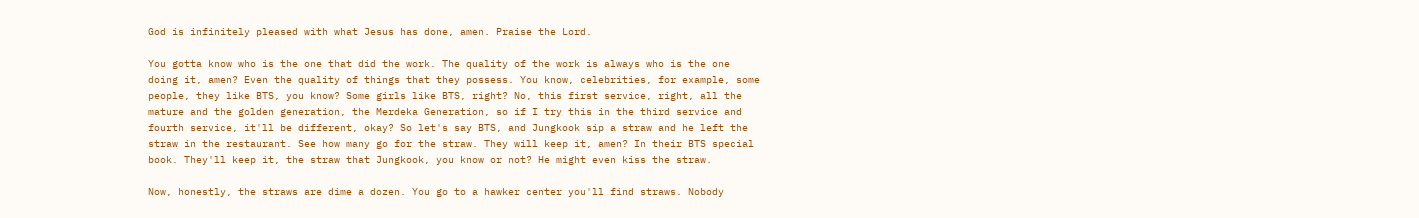God is infinitely pleased with what Jesus has done, amen. Praise the Lord.

You gotta know who is the one that did the work. The quality of the work is always who is the one doing it, amen? Even the quality of things that they possess. You know, celebrities, for example, some people, they like BTS, you know? Some girls like BTS, right? No, this first service, right, all the mature and the golden generation, the Merdeka Generation, so if I try this in the third service and fourth service, it'll be different, okay? So let's say BTS, and Jungkook sip a straw and he left the straw in the restaurant. See how many go for the straw. They will keep it, amen? In their BTS special book. They'll keep it, the straw that Jungkook, you know or not? He might even kiss the straw.

Now, honestly, the straws are dime a dozen. You go to a hawker center you'll find straws. Nobody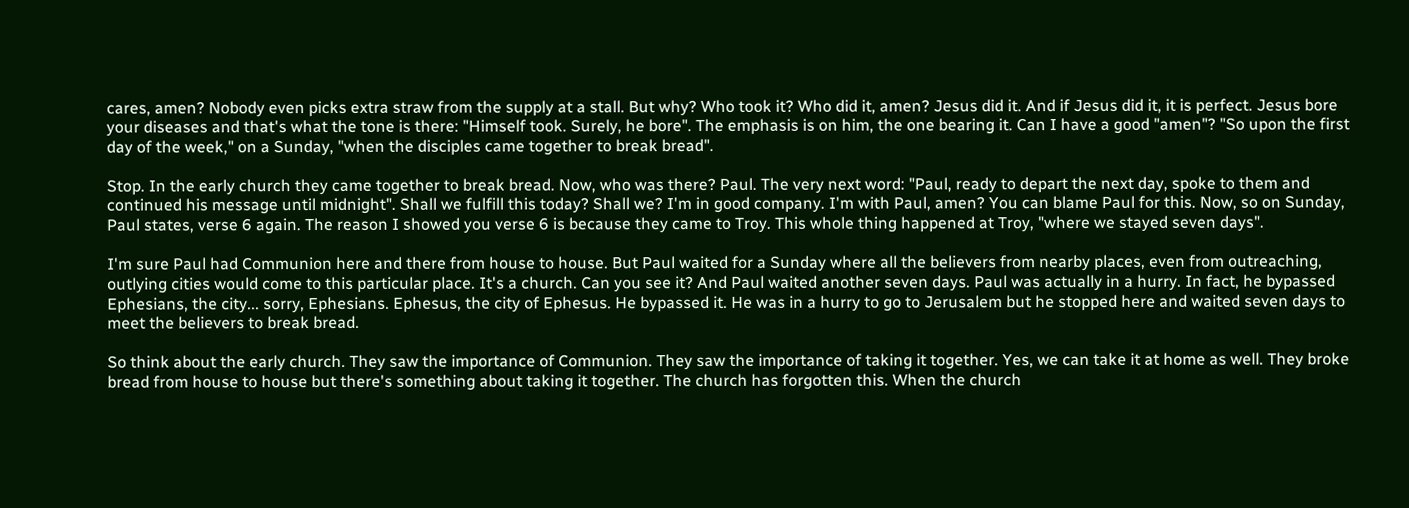cares, amen? Nobody even picks extra straw from the supply at a stall. But why? Who took it? Who did it, amen? Jesus did it. And if Jesus did it, it is perfect. Jesus bore your diseases and that's what the tone is there: "Himself took. Surely, he bore". The emphasis is on him, the one bearing it. Can I have a good "amen"? "So upon the first day of the week," on a Sunday, "when the disciples came together to break bread".

Stop. In the early church they came together to break bread. Now, who was there? Paul. The very next word: "Paul, ready to depart the next day, spoke to them and continued his message until midnight". Shall we fulfill this today? Shall we? I'm in good company. I'm with Paul, amen? You can blame Paul for this. Now, so on Sunday, Paul states, verse 6 again. The reason I showed you verse 6 is because they came to Troy. This whole thing happened at Troy, "where we stayed seven days".

I'm sure Paul had Communion here and there from house to house. But Paul waited for a Sunday where all the believers from nearby places, even from outreaching, outlying cities would come to this particular place. It's a church. Can you see it? And Paul waited another seven days. Paul was actually in a hurry. In fact, he bypassed Ephesians, the city... sorry, Ephesians. Ephesus, the city of Ephesus. He bypassed it. He was in a hurry to go to Jerusalem but he stopped here and waited seven days to meet the believers to break bread.

So think about the early church. They saw the importance of Communion. They saw the importance of taking it together. Yes, we can take it at home as well. They broke bread from house to house but there's something about taking it together. The church has forgotten this. When the church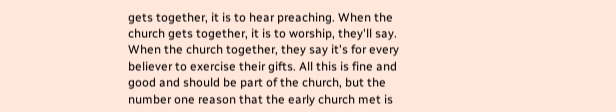gets together, it is to hear preaching. When the church gets together, it is to worship, they'll say. When the church together, they say it's for every believer to exercise their gifts. All this is fine and good and should be part of the church, but the number one reason that the early church met is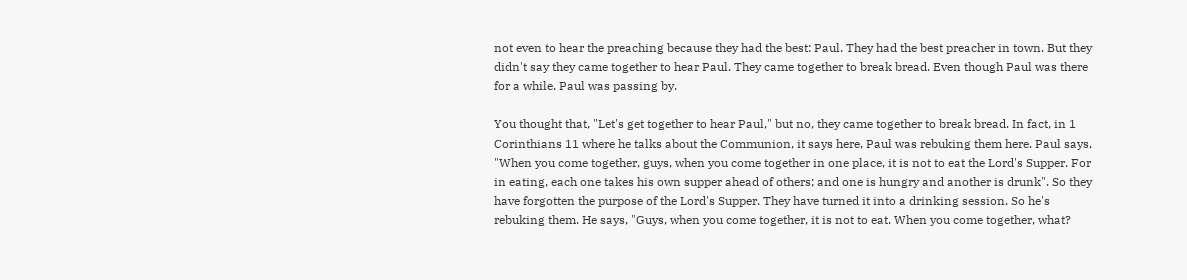not even to hear the preaching because they had the best: Paul. They had the best preacher in town. But they didn't say they came together to hear Paul. They came together to break bread. Even though Paul was there for a while. Paul was passing by.

You thought that, "Let's get together to hear Paul," but no, they came together to break bread. In fact, in 1 Corinthians 11 where he talks about the Communion, it says here, Paul was rebuking them here. Paul says, "When you come together, guys, when you come together in one place, it is not to eat the Lord's Supper. For in eating, each one takes his own supper ahead of others; and one is hungry and another is drunk". So they have forgotten the purpose of the Lord's Supper. They have turned it into a drinking session. So he's rebuking them. He says, "Guys, when you come together, it is not to eat. When you come together, what?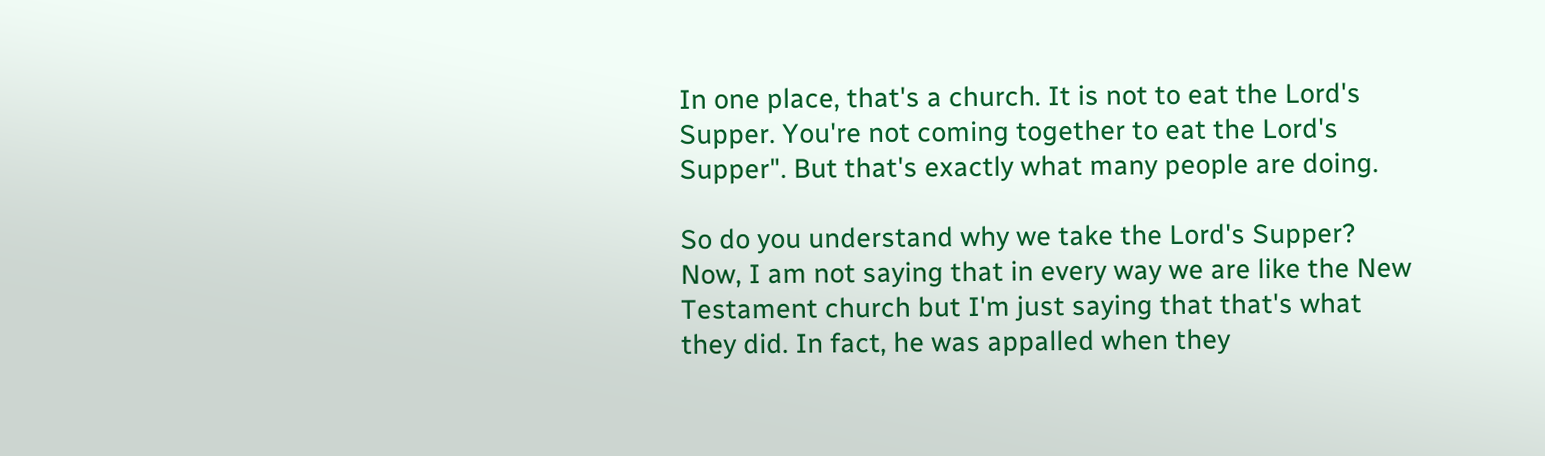In one place, that's a church. It is not to eat the Lord's Supper. You're not coming together to eat the Lord's Supper". But that's exactly what many people are doing.

So do you understand why we take the Lord's Supper? Now, I am not saying that in every way we are like the New Testament church but I'm just saying that that's what they did. In fact, he was appalled when they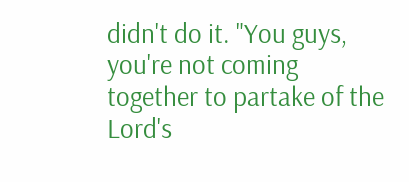didn't do it. "You guys, you're not coming together to partake of the Lord's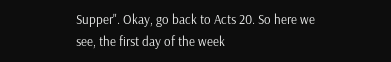Supper". Okay, go back to Acts 20. So here we see, the first day of the week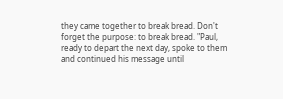they came together to break bread. Don't forget the purpose: to break bread. "Paul, ready to depart the next day, spoke to them and continued his message until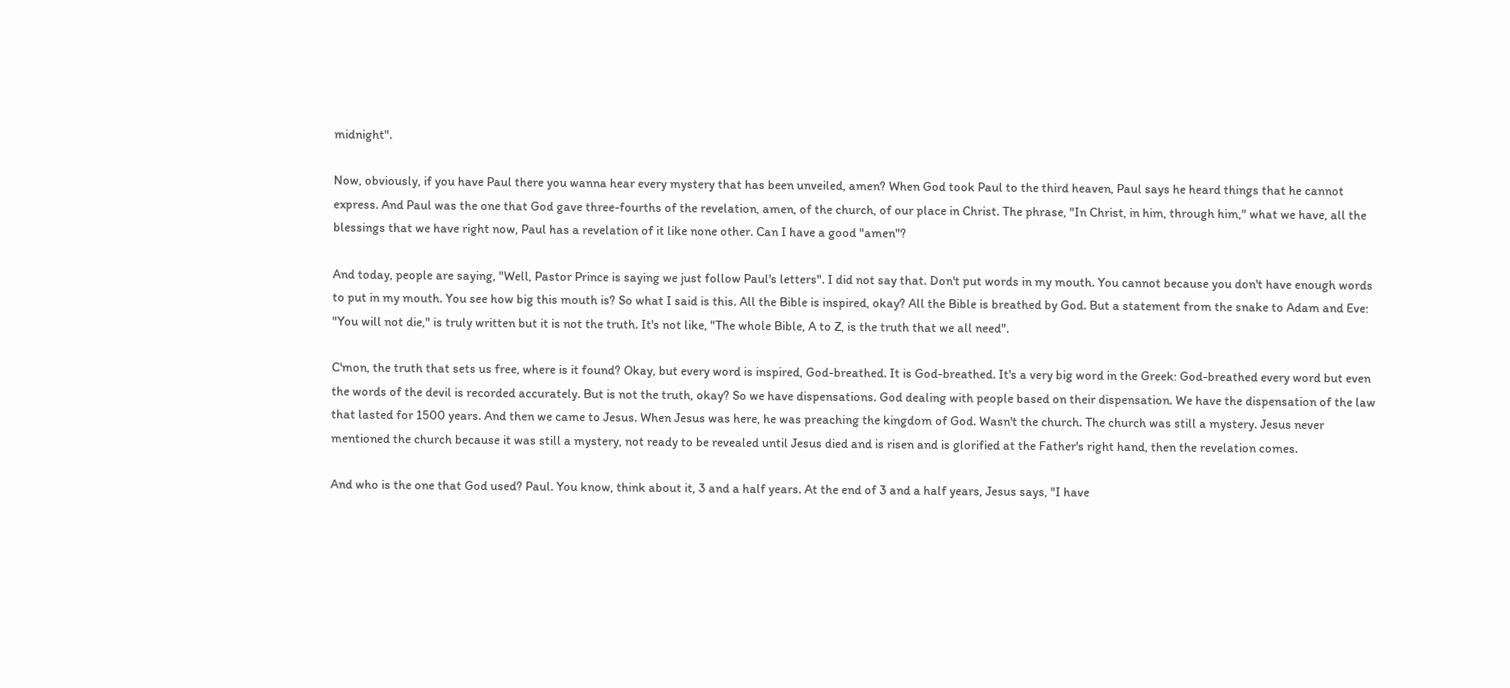midnight".

Now, obviously, if you have Paul there you wanna hear every mystery that has been unveiled, amen? When God took Paul to the third heaven, Paul says he heard things that he cannot express. And Paul was the one that God gave three-fourths of the revelation, amen, of the church, of our place in Christ. The phrase, "In Christ, in him, through him," what we have, all the blessings that we have right now, Paul has a revelation of it like none other. Can I have a good "amen"?

And today, people are saying, "Well, Pastor Prince is saying we just follow Paul's letters". I did not say that. Don't put words in my mouth. You cannot because you don't have enough words to put in my mouth. You see how big this mouth is? So what I said is this. All the Bible is inspired, okay? All the Bible is breathed by God. But a statement from the snake to Adam and Eve: "You will not die," is truly written but it is not the truth. It's not like, "The whole Bible, A to Z, is the truth that we all need".

C'mon, the truth that sets us free, where is it found? Okay, but every word is inspired, God-breathed. It is God-breathed. It's a very big word in the Greek: God-breathed every word but even the words of the devil is recorded accurately. But is not the truth, okay? So we have dispensations. God dealing with people based on their dispensation. We have the dispensation of the law that lasted for 1500 years. And then we came to Jesus. When Jesus was here, he was preaching the kingdom of God. Wasn't the church. The church was still a mystery. Jesus never mentioned the church because it was still a mystery, not ready to be revealed until Jesus died and is risen and is glorified at the Father's right hand, then the revelation comes.

And who is the one that God used? Paul. You know, think about it, 3 and a half years. At the end of 3 and a half years, Jesus says, "I have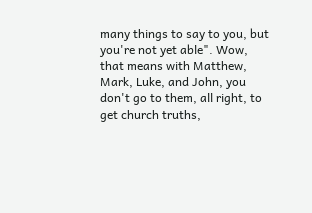many things to say to you, but you're not yet able". Wow, that means with Matthew, Mark, Luke, and John, you don't go to them, all right, to get church truths,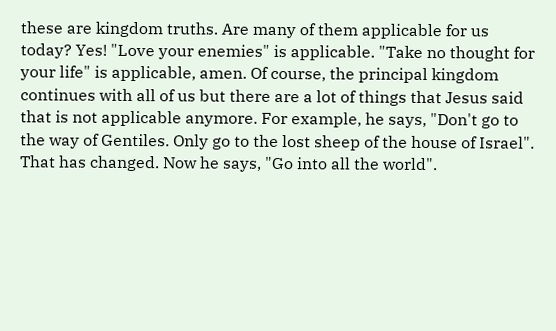these are kingdom truths. Are many of them applicable for us today? Yes! "Love your enemies" is applicable. "Take no thought for your life" is applicable, amen. Of course, the principal kingdom continues with all of us but there are a lot of things that Jesus said that is not applicable anymore. For example, he says, "Don't go to the way of Gentiles. Only go to the lost sheep of the house of Israel". That has changed. Now he says, "Go into all the world".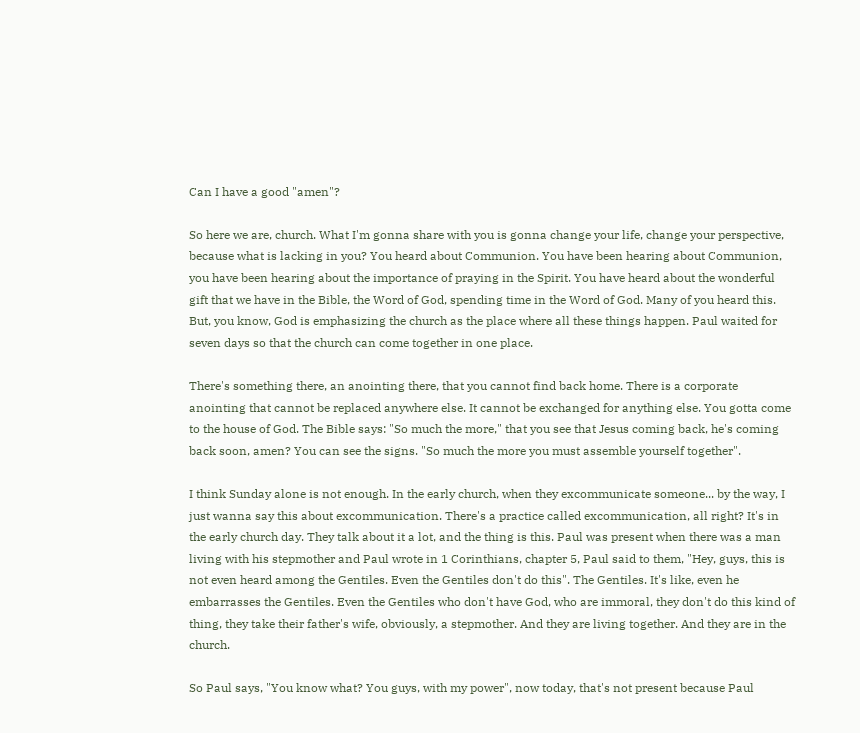Can I have a good "amen"?

So here we are, church. What I'm gonna share with you is gonna change your life, change your perspective, because what is lacking in you? You heard about Communion. You have been hearing about Communion, you have been hearing about the importance of praying in the Spirit. You have heard about the wonderful gift that we have in the Bible, the Word of God, spending time in the Word of God. Many of you heard this. But, you know, God is emphasizing the church as the place where all these things happen. Paul waited for seven days so that the church can come together in one place.

There's something there, an anointing there, that you cannot find back home. There is a corporate anointing that cannot be replaced anywhere else. It cannot be exchanged for anything else. You gotta come to the house of God. The Bible says: "So much the more," that you see that Jesus coming back, he's coming back soon, amen? You can see the signs. "So much the more you must assemble yourself together".

I think Sunday alone is not enough. In the early church, when they excommunicate someone... by the way, I just wanna say this about excommunication. There's a practice called excommunication, all right? It's in the early church day. They talk about it a lot, and the thing is this. Paul was present when there was a man living with his stepmother and Paul wrote in 1 Corinthians, chapter 5, Paul said to them, "Hey, guys, this is not even heard among the Gentiles. Even the Gentiles don't do this". The Gentiles. It's like, even he embarrasses the Gentiles. Even the Gentiles who don't have God, who are immoral, they don't do this kind of thing, they take their father's wife, obviously, a stepmother. And they are living together. And they are in the church.

So Paul says, "You know what? You guys, with my power", now today, that's not present because Paul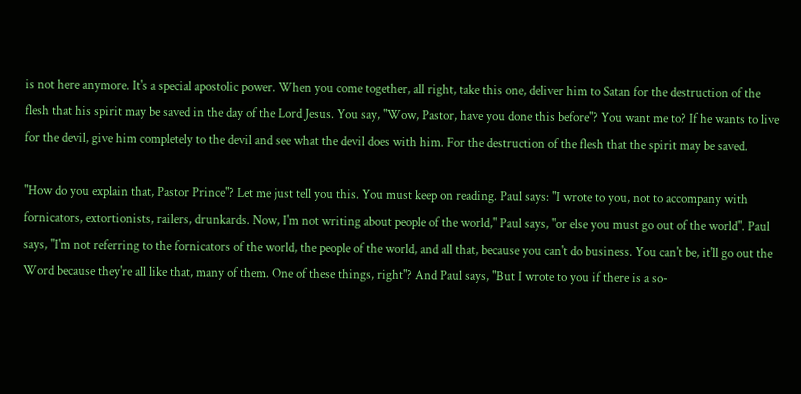is not here anymore. It's a special apostolic power. When you come together, all right, take this one, deliver him to Satan for the destruction of the flesh that his spirit may be saved in the day of the Lord Jesus. You say, "Wow, Pastor, have you done this before"? You want me to? If he wants to live for the devil, give him completely to the devil and see what the devil does with him. For the destruction of the flesh that the spirit may be saved.

"How do you explain that, Pastor Prince"? Let me just tell you this. You must keep on reading. Paul says: "I wrote to you, not to accompany with fornicators, extortionists, railers, drunkards. Now, I'm not writing about people of the world," Paul says, "or else you must go out of the world". Paul says, "I'm not referring to the fornicators of the world, the people of the world, and all that, because you can't do business. You can't be, it'll go out the Word because they're all like that, many of them. One of these things, right"? And Paul says, "But I wrote to you if there is a so-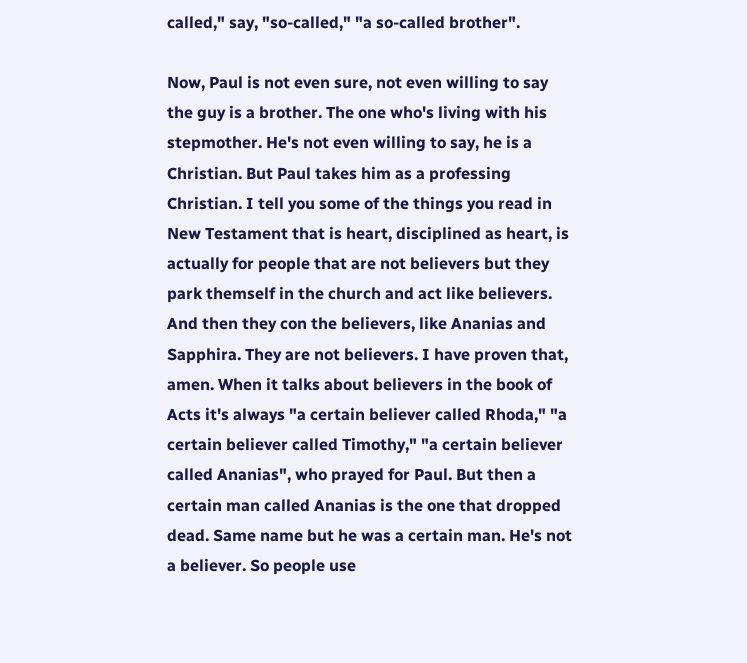called," say, "so-called," "a so-called brother".

Now, Paul is not even sure, not even willing to say the guy is a brother. The one who's living with his stepmother. He's not even willing to say, he is a Christian. But Paul takes him as a professing Christian. I tell you some of the things you read in New Testament that is heart, disciplined as heart, is actually for people that are not believers but they park themself in the church and act like believers. And then they con the believers, like Ananias and Sapphira. They are not believers. I have proven that, amen. When it talks about believers in the book of Acts it's always "a certain believer called Rhoda," "a certain believer called Timothy," "a certain believer called Ananias", who prayed for Paul. But then a certain man called Ananias is the one that dropped dead. Same name but he was a certain man. He's not a believer. So people use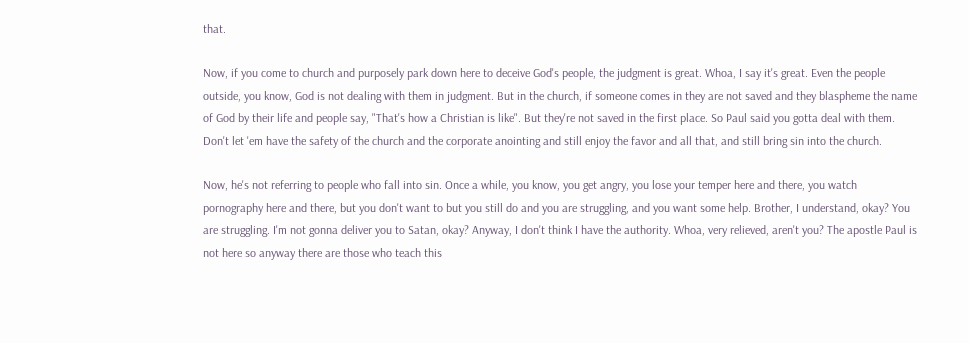that.

Now, if you come to church and purposely park down here to deceive God's people, the judgment is great. Whoa, I say it's great. Even the people outside, you know, God is not dealing with them in judgment. But in the church, if someone comes in they are not saved and they blaspheme the name of God by their life and people say, "That's how a Christian is like". But they're not saved in the first place. So Paul said you gotta deal with them. Don't let 'em have the safety of the church and the corporate anointing and still enjoy the favor and all that, and still bring sin into the church.

Now, he's not referring to people who fall into sin. Once a while, you know, you get angry, you lose your temper here and there, you watch pornography here and there, but you don't want to but you still do and you are struggling, and you want some help. Brother, I understand, okay? You are struggling. I'm not gonna deliver you to Satan, okay? Anyway, I don't think I have the authority. Whoa, very relieved, aren't you? The apostle Paul is not here so anyway there are those who teach this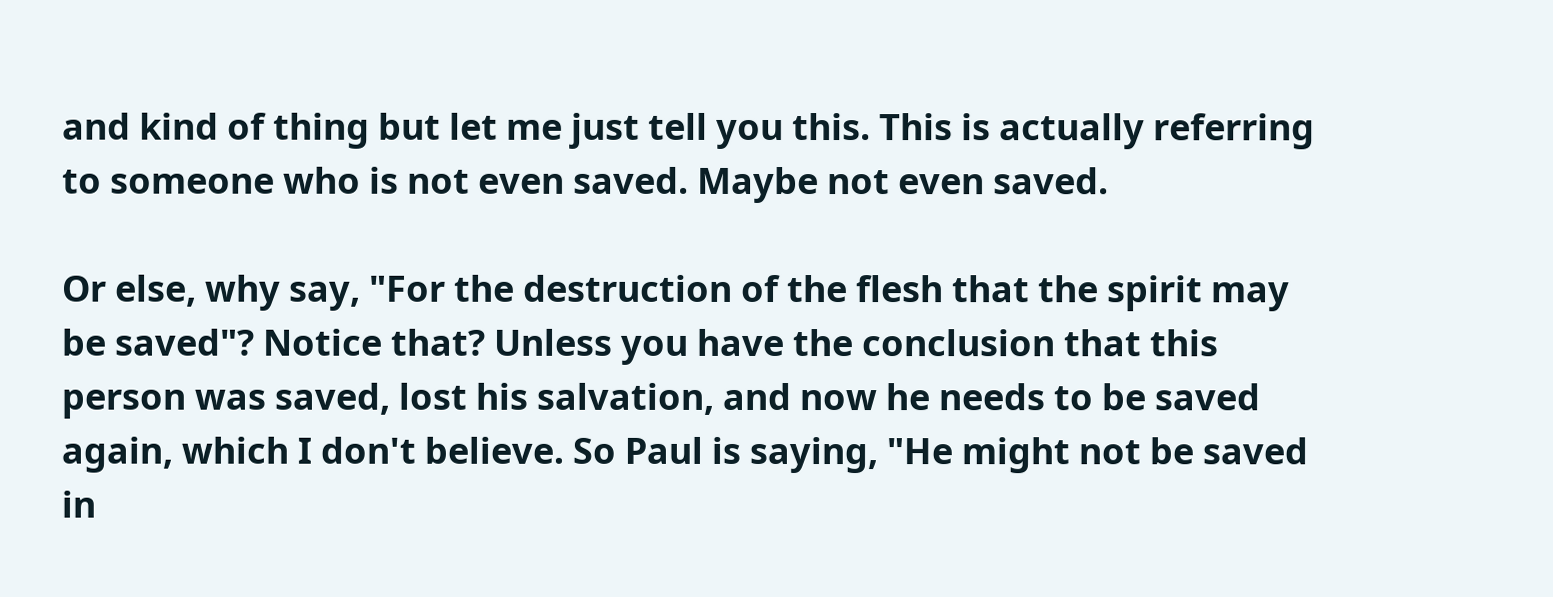and kind of thing but let me just tell you this. This is actually referring to someone who is not even saved. Maybe not even saved.

Or else, why say, "For the destruction of the flesh that the spirit may be saved"? Notice that? Unless you have the conclusion that this person was saved, lost his salvation, and now he needs to be saved again, which I don't believe. So Paul is saying, "He might not be saved in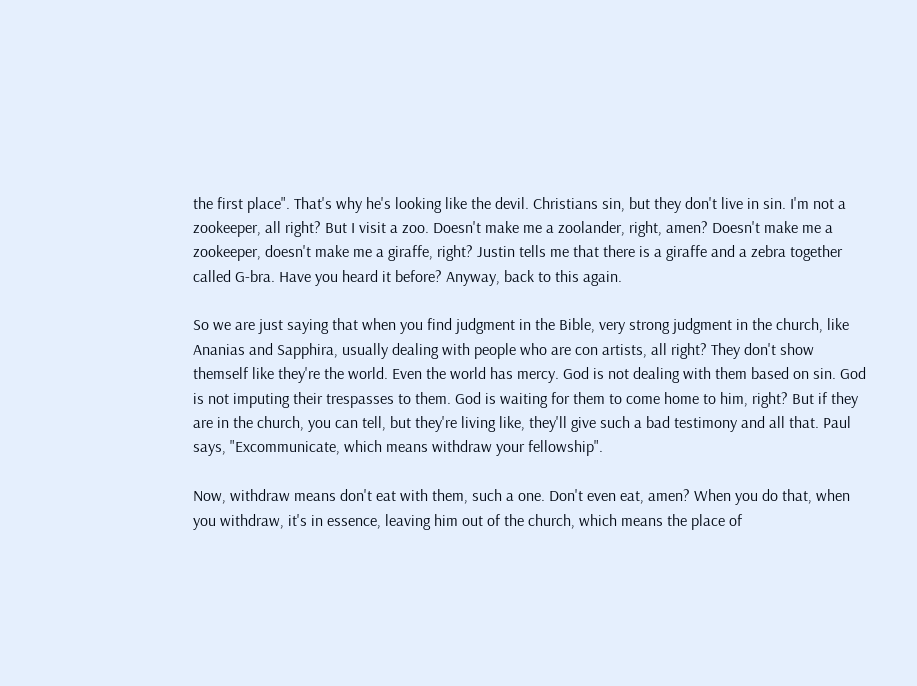the first place". That's why he's looking like the devil. Christians sin, but they don't live in sin. I'm not a zookeeper, all right? But I visit a zoo. Doesn't make me a zoolander, right, amen? Doesn't make me a zookeeper, doesn't make me a giraffe, right? Justin tells me that there is a giraffe and a zebra together called G-bra. Have you heard it before? Anyway, back to this again.

So we are just saying that when you find judgment in the Bible, very strong judgment in the church, like Ananias and Sapphira, usually dealing with people who are con artists, all right? They don't show themself like they're the world. Even the world has mercy. God is not dealing with them based on sin. God is not imputing their trespasses to them. God is waiting for them to come home to him, right? But if they are in the church, you can tell, but they're living like, they'll give such a bad testimony and all that. Paul says, "Excommunicate, which means withdraw your fellowship".

Now, withdraw means don't eat with them, such a one. Don't even eat, amen? When you do that, when you withdraw, it's in essence, leaving him out of the church, which means the place of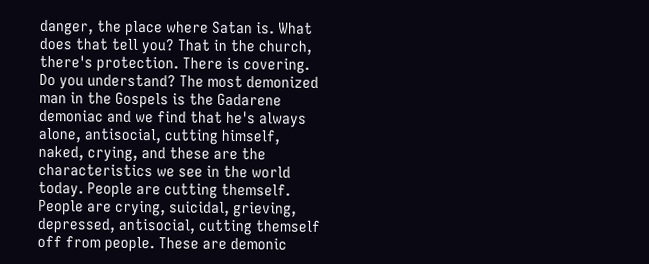danger, the place where Satan is. What does that tell you? That in the church, there's protection. There is covering. Do you understand? The most demonized man in the Gospels is the Gadarene demoniac and we find that he's always alone, antisocial, cutting himself, naked, crying, and these are the characteristics we see in the world today. People are cutting themself. People are crying, suicidal, grieving, depressed, antisocial, cutting themself off from people. These are demonic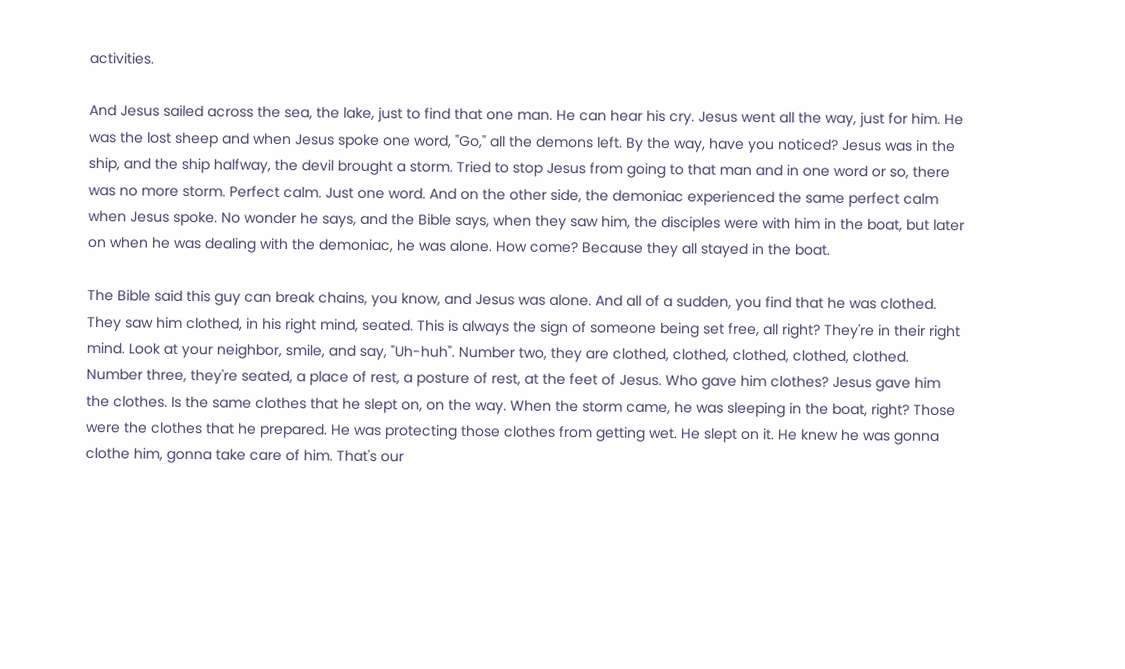activities.

And Jesus sailed across the sea, the lake, just to find that one man. He can hear his cry. Jesus went all the way, just for him. He was the lost sheep and when Jesus spoke one word, "Go," all the demons left. By the way, have you noticed? Jesus was in the ship, and the ship halfway, the devil brought a storm. Tried to stop Jesus from going to that man and in one word or so, there was no more storm. Perfect calm. Just one word. And on the other side, the demoniac experienced the same perfect calm when Jesus spoke. No wonder he says, and the Bible says, when they saw him, the disciples were with him in the boat, but later on when he was dealing with the demoniac, he was alone. How come? Because they all stayed in the boat.

The Bible said this guy can break chains, you know, and Jesus was alone. And all of a sudden, you find that he was clothed. They saw him clothed, in his right mind, seated. This is always the sign of someone being set free, all right? They're in their right mind. Look at your neighbor, smile, and say, "Uh-huh". Number two, they are clothed, clothed, clothed, clothed, clothed. Number three, they're seated, a place of rest, a posture of rest, at the feet of Jesus. Who gave him clothes? Jesus gave him the clothes. Is the same clothes that he slept on, on the way. When the storm came, he was sleeping in the boat, right? Those were the clothes that he prepared. He was protecting those clothes from getting wet. He slept on it. He knew he was gonna clothe him, gonna take care of him. That's our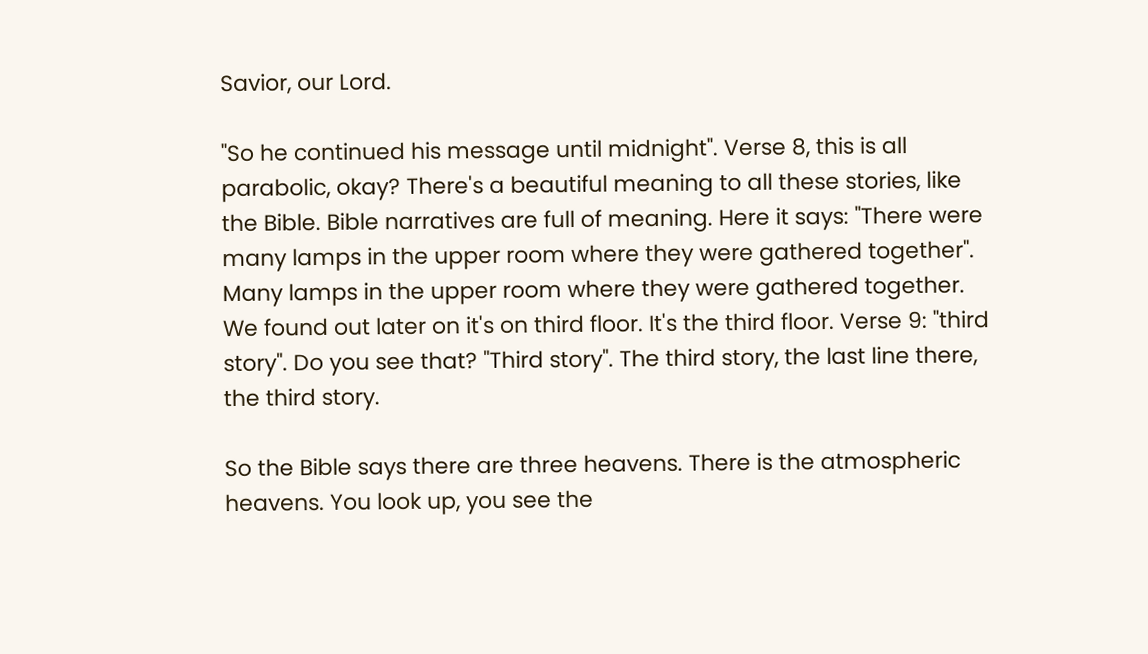Savior, our Lord.

"So he continued his message until midnight". Verse 8, this is all parabolic, okay? There's a beautiful meaning to all these stories, like the Bible. Bible narratives are full of meaning. Here it says: "There were many lamps in the upper room where they were gathered together". Many lamps in the upper room where they were gathered together. We found out later on it's on third floor. It's the third floor. Verse 9: "third story". Do you see that? "Third story". The third story, the last line there, the third story.

So the Bible says there are three heavens. There is the atmospheric heavens. You look up, you see the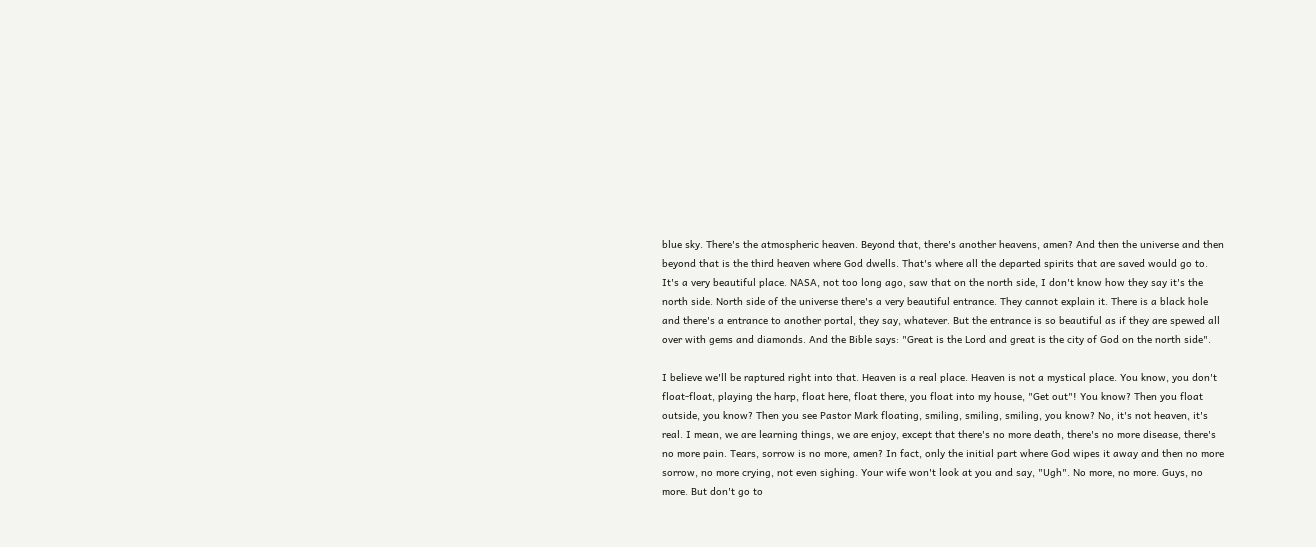blue sky. There's the atmospheric heaven. Beyond that, there's another heavens, amen? And then the universe and then beyond that is the third heaven where God dwells. That's where all the departed spirits that are saved would go to. It's a very beautiful place. NASA, not too long ago, saw that on the north side, I don't know how they say it's the north side. North side of the universe there's a very beautiful entrance. They cannot explain it. There is a black hole and there's a entrance to another portal, they say, whatever. But the entrance is so beautiful as if they are spewed all over with gems and diamonds. And the Bible says: "Great is the Lord and great is the city of God on the north side".

I believe we'll be raptured right into that. Heaven is a real place. Heaven is not a mystical place. You know, you don't float-float, playing the harp, float here, float there, you float into my house, "Get out"! You know? Then you float outside, you know? Then you see Pastor Mark floating, smiling, smiling, smiling, you know? No, it's not heaven, it's real. I mean, we are learning things, we are enjoy, except that there's no more death, there's no more disease, there's no more pain. Tears, sorrow is no more, amen? In fact, only the initial part where God wipes it away and then no more sorrow, no more crying, not even sighing. Your wife won't look at you and say, "Ugh". No more, no more. Guys, no more. But don't go to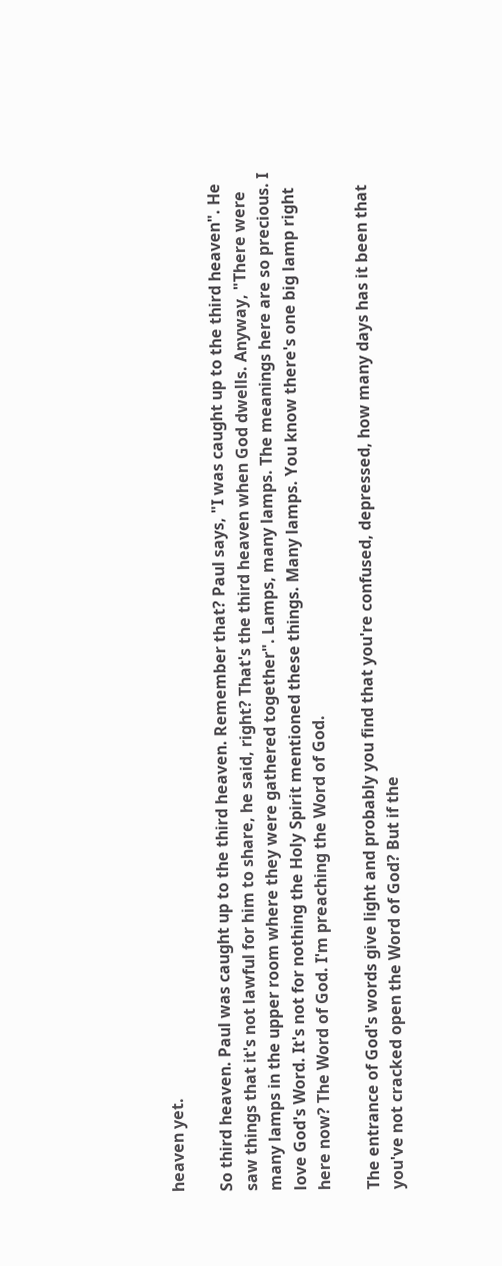heaven yet.

So third heaven. Paul was caught up to the third heaven. Remember that? Paul says, "I was caught up to the third heaven". He saw things that it's not lawful for him to share, he said, right? That's the third heaven when God dwells. Anyway, "There were many lamps in the upper room where they were gathered together". Lamps, many lamps. The meanings here are so precious. I love God's Word. It's not for nothing the Holy Spirit mentioned these things. Many lamps. You know there's one big lamp right here now? The Word of God. I'm preaching the Word of God.

The entrance of God's words give light and probably you find that you're confused, depressed, how many days has it been that you've not cracked open the Word of God? But if the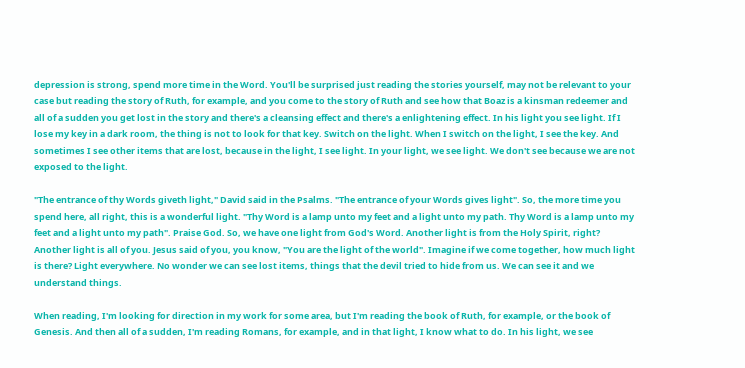depression is strong, spend more time in the Word. You'll be surprised just reading the stories yourself, may not be relevant to your case but reading the story of Ruth, for example, and you come to the story of Ruth and see how that Boaz is a kinsman redeemer and all of a sudden you get lost in the story and there's a cleansing effect and there's a enlightening effect. In his light you see light. If I lose my key in a dark room, the thing is not to look for that key. Switch on the light. When I switch on the light, I see the key. And sometimes I see other items that are lost, because in the light, I see light. In your light, we see light. We don't see because we are not exposed to the light.

"The entrance of thy Words giveth light," David said in the Psalms. "The entrance of your Words gives light". So, the more time you spend here, all right, this is a wonderful light. "Thy Word is a lamp unto my feet and a light unto my path. Thy Word is a lamp unto my feet and a light unto my path". Praise God. So, we have one light from God's Word. Another light is from the Holy Spirit, right? Another light is all of you. Jesus said of you, you know, "You are the light of the world". Imagine if we come together, how much light is there? Light everywhere. No wonder we can see lost items, things that the devil tried to hide from us. We can see it and we understand things.

When reading, I'm looking for direction in my work for some area, but I'm reading the book of Ruth, for example, or the book of Genesis. And then all of a sudden, I'm reading Romans, for example, and in that light, I know what to do. In his light, we see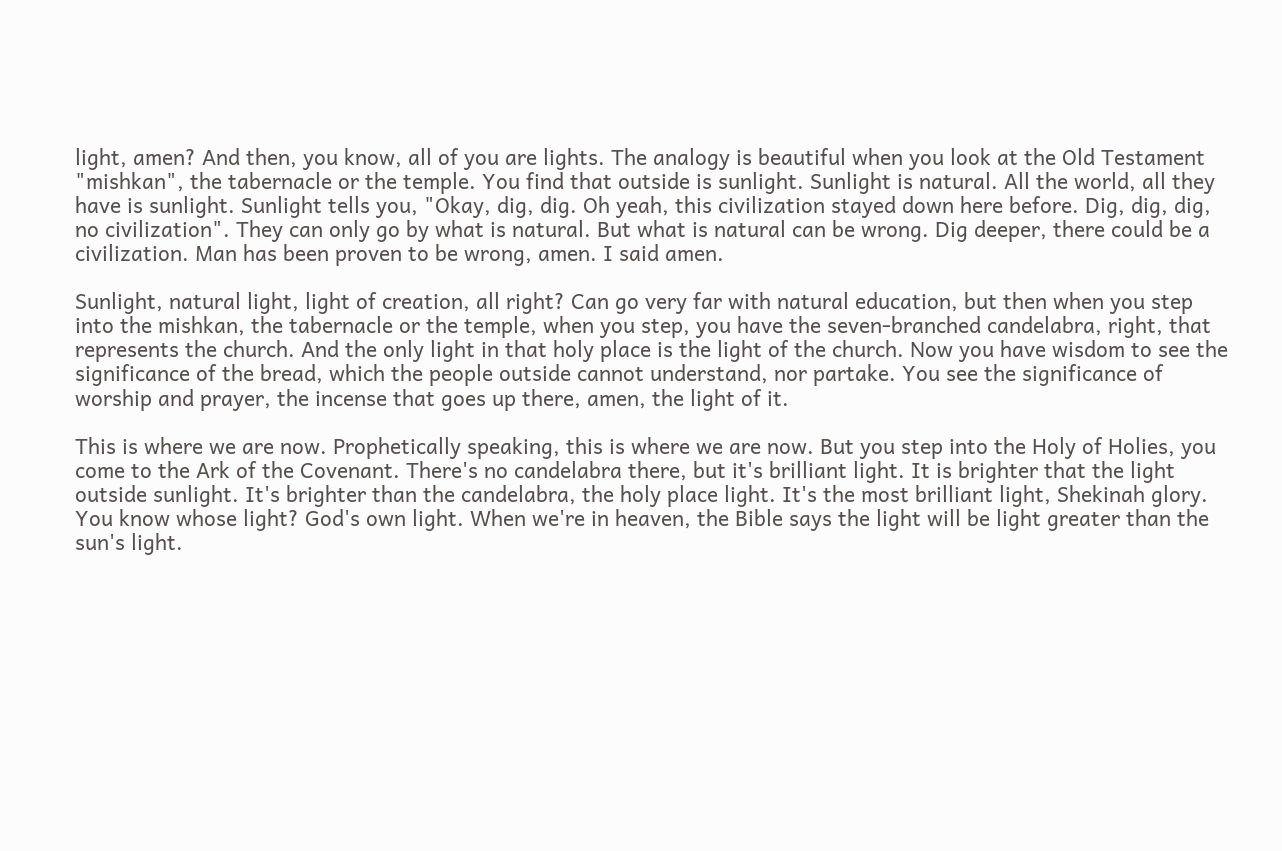light, amen? And then, you know, all of you are lights. The analogy is beautiful when you look at the Old Testament "mishkan", the tabernacle or the temple. You find that outside is sunlight. Sunlight is natural. All the world, all they have is sunlight. Sunlight tells you, "Okay, dig, dig. Oh yeah, this civilization stayed down here before. Dig, dig, dig, no civilization". They can only go by what is natural. But what is natural can be wrong. Dig deeper, there could be a civilization. Man has been proven to be wrong, amen. I said amen.

Sunlight, natural light, light of creation, all right? Can go very far with natural education, but then when you step into the mishkan, the tabernacle or the temple, when you step, you have the seven-branched candelabra, right, that represents the church. And the only light in that holy place is the light of the church. Now you have wisdom to see the significance of the bread, which the people outside cannot understand, nor partake. You see the significance of worship and prayer, the incense that goes up there, amen, the light of it.

This is where we are now. Prophetically speaking, this is where we are now. But you step into the Holy of Holies, you come to the Ark of the Covenant. There's no candelabra there, but it's brilliant light. It is brighter that the light outside sunlight. It's brighter than the candelabra, the holy place light. It's the most brilliant light, Shekinah glory. You know whose light? God's own light. When we're in heaven, the Bible says the light will be light greater than the sun's light.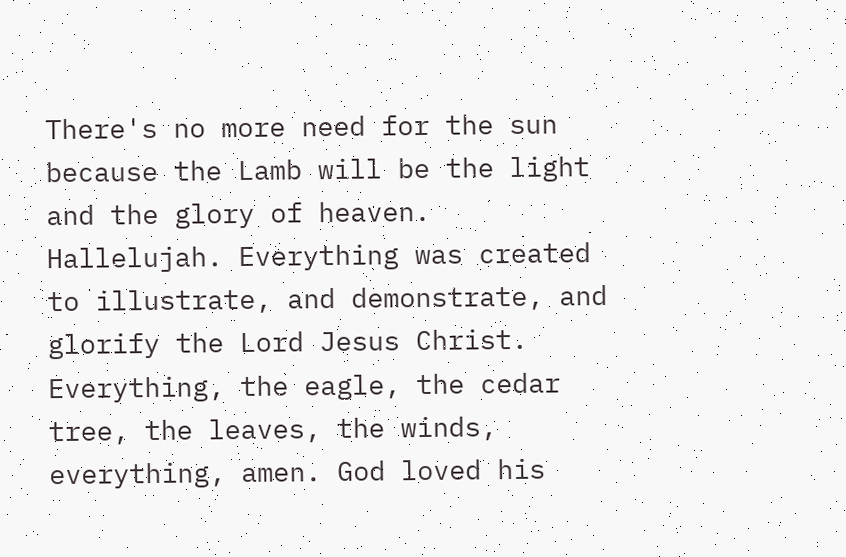There's no more need for the sun because the Lamb will be the light and the glory of heaven. Hallelujah. Everything was created to illustrate, and demonstrate, and glorify the Lord Jesus Christ. Everything, the eagle, the cedar tree, the leaves, the winds, everything, amen. God loved his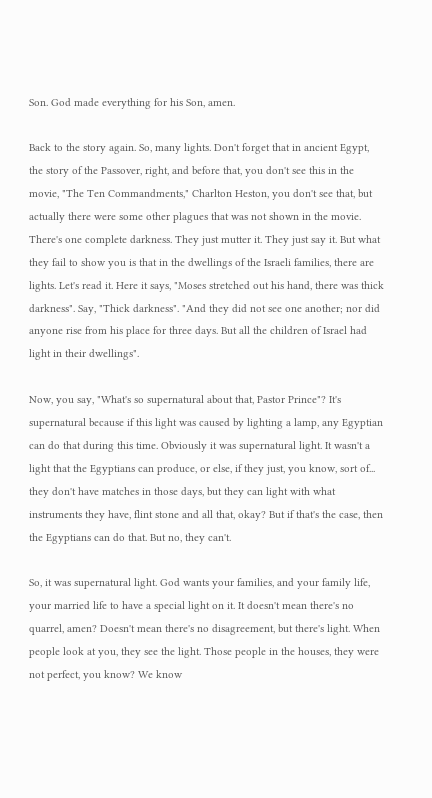Son. God made everything for his Son, amen.

Back to the story again. So, many lights. Don't forget that in ancient Egypt, the story of the Passover, right, and before that, you don't see this in the movie, "The Ten Commandments," Charlton Heston, you don't see that, but actually there were some other plagues that was not shown in the movie. There's one complete darkness. They just mutter it. They just say it. But what they fail to show you is that in the dwellings of the Israeli families, there are lights. Let's read it. Here it says, "Moses stretched out his hand, there was thick darkness". Say, "Thick darkness". "And they did not see one another; nor did anyone rise from his place for three days. But all the children of Israel had light in their dwellings".

Now, you say, "What's so supernatural about that, Pastor Prince"? It's supernatural because if this light was caused by lighting a lamp, any Egyptian can do that during this time. Obviously it was supernatural light. It wasn't a light that the Egyptians can produce, or else, if they just, you know, sort of... they don't have matches in those days, but they can light with what instruments they have, flint stone and all that, okay? But if that's the case, then the Egyptians can do that. But no, they can't.

So, it was supernatural light. God wants your families, and your family life, your married life to have a special light on it. It doesn't mean there's no quarrel, amen? Doesn't mean there's no disagreement, but there's light. When people look at you, they see the light. Those people in the houses, they were not perfect, you know? We know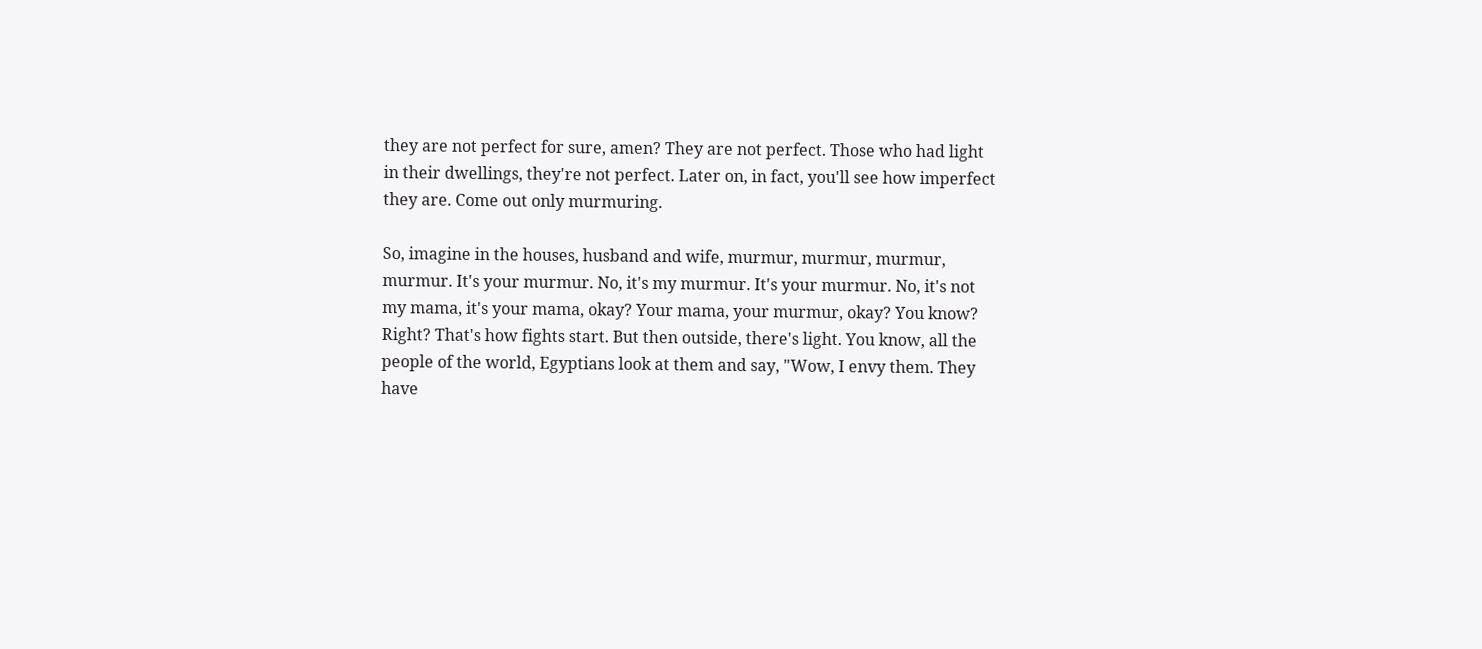they are not perfect for sure, amen? They are not perfect. Those who had light in their dwellings, they're not perfect. Later on, in fact, you'll see how imperfect they are. Come out only murmuring.

So, imagine in the houses, husband and wife, murmur, murmur, murmur, murmur. It's your murmur. No, it's my murmur. It's your murmur. No, it's not my mama, it's your mama, okay? Your mama, your murmur, okay? You know? Right? That's how fights start. But then outside, there's light. You know, all the people of the world, Egyptians look at them and say, "Wow, I envy them. They have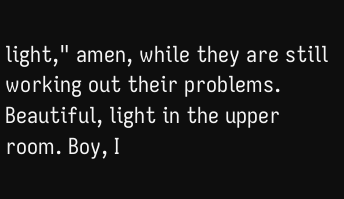light," amen, while they are still working out their problems. Beautiful, light in the upper room. Boy, I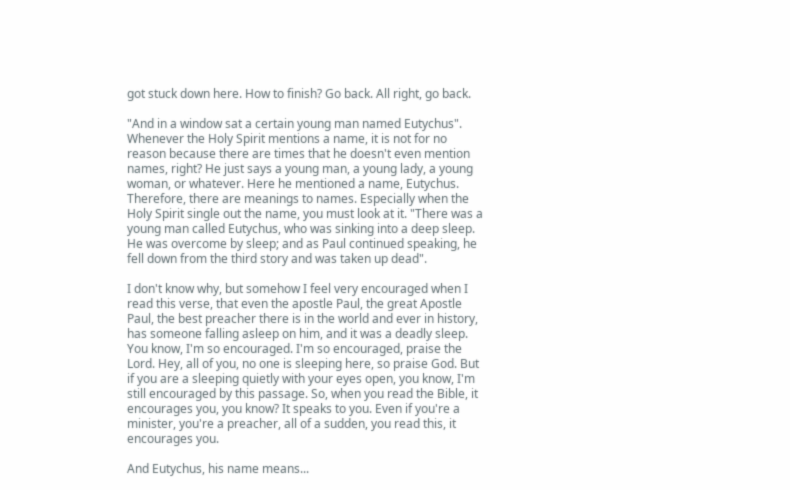got stuck down here. How to finish? Go back. All right, go back.

"And in a window sat a certain young man named Eutychus". Whenever the Holy Spirit mentions a name, it is not for no reason because there are times that he doesn't even mention names, right? He just says a young man, a young lady, a young woman, or whatever. Here he mentioned a name, Eutychus. Therefore, there are meanings to names. Especially when the Holy Spirit single out the name, you must look at it. "There was a young man called Eutychus, who was sinking into a deep sleep. He was overcome by sleep; and as Paul continued speaking, he fell down from the third story and was taken up dead".

I don't know why, but somehow I feel very encouraged when I read this verse, that even the apostle Paul, the great Apostle Paul, the best preacher there is in the world and ever in history, has someone falling asleep on him, and it was a deadly sleep. You know, I'm so encouraged. I'm so encouraged, praise the Lord. Hey, all of you, no one is sleeping here, so praise God. But if you are a sleeping quietly with your eyes open, you know, I'm still encouraged by this passage. So, when you read the Bible, it encourages you, you know? It speaks to you. Even if you're a minister, you're a preacher, all of a sudden, you read this, it encourages you.

And Eutychus, his name means...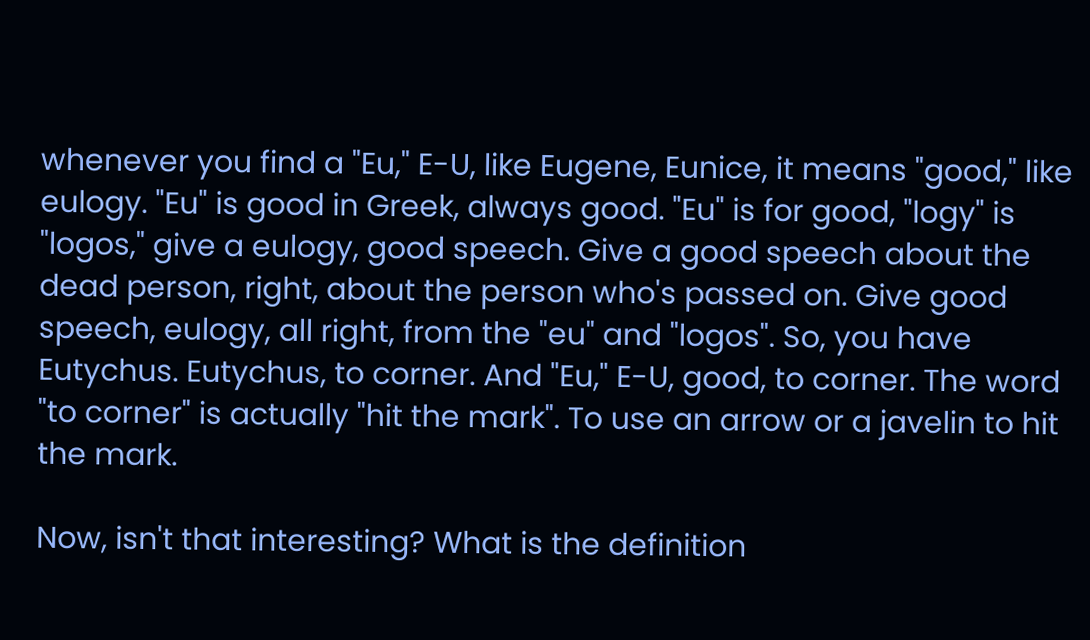whenever you find a "Eu," E-U, like Eugene, Eunice, it means "good," like eulogy. "Eu" is good in Greek, always good. "Eu" is for good, "logy" is "logos," give a eulogy, good speech. Give a good speech about the dead person, right, about the person who's passed on. Give good speech, eulogy, all right, from the "eu" and "logos". So, you have Eutychus. Eutychus, to corner. And "Eu," E-U, good, to corner. The word "to corner" is actually "hit the mark". To use an arrow or a javelin to hit the mark.

Now, isn't that interesting? What is the definition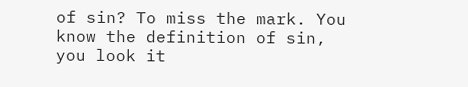of sin? To miss the mark. You know the definition of sin, you look it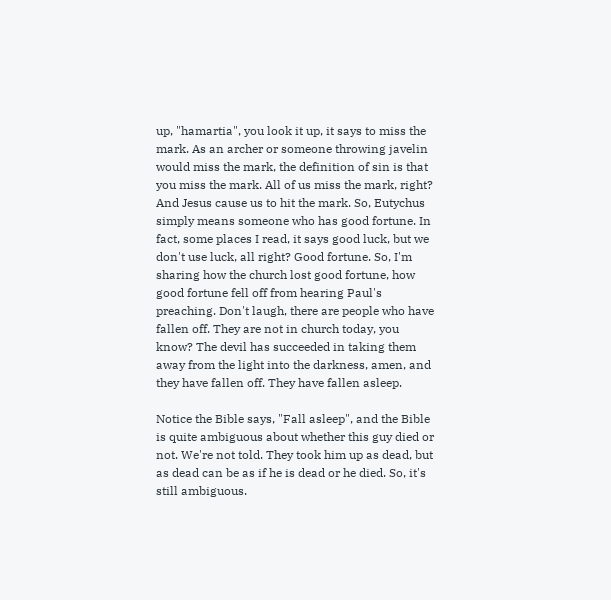up, "hamartia", you look it up, it says to miss the mark. As an archer or someone throwing javelin would miss the mark, the definition of sin is that you miss the mark. All of us miss the mark, right? And Jesus cause us to hit the mark. So, Eutychus simply means someone who has good fortune. In fact, some places I read, it says good luck, but we don't use luck, all right? Good fortune. So, I'm sharing how the church lost good fortune, how good fortune fell off from hearing Paul's preaching. Don't laugh, there are people who have fallen off. They are not in church today, you know? The devil has succeeded in taking them away from the light into the darkness, amen, and they have fallen off. They have fallen asleep.

Notice the Bible says, "Fall asleep", and the Bible is quite ambiguous about whether this guy died or not. We're not told. They took him up as dead, but as dead can be as if he is dead or he died. So, it's still ambiguous.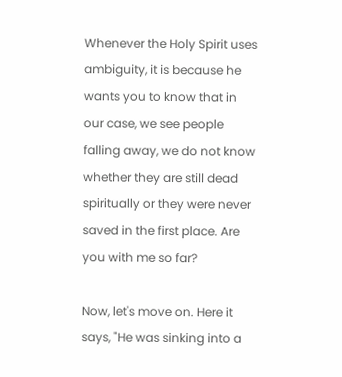Whenever the Holy Spirit uses ambiguity, it is because he wants you to know that in our case, we see people falling away, we do not know whether they are still dead spiritually or they were never saved in the first place. Are you with me so far?

Now, let's move on. Here it says, "He was sinking into a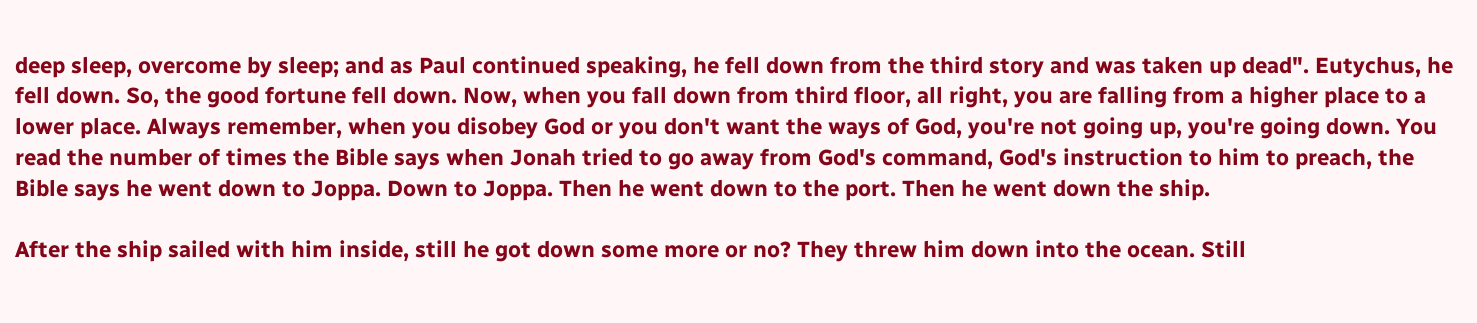deep sleep, overcome by sleep; and as Paul continued speaking, he fell down from the third story and was taken up dead". Eutychus, he fell down. So, the good fortune fell down. Now, when you fall down from third floor, all right, you are falling from a higher place to a lower place. Always remember, when you disobey God or you don't want the ways of God, you're not going up, you're going down. You read the number of times the Bible says when Jonah tried to go away from God's command, God's instruction to him to preach, the Bible says he went down to Joppa. Down to Joppa. Then he went down to the port. Then he went down the ship.

After the ship sailed with him inside, still he got down some more or no? They threw him down into the ocean. Still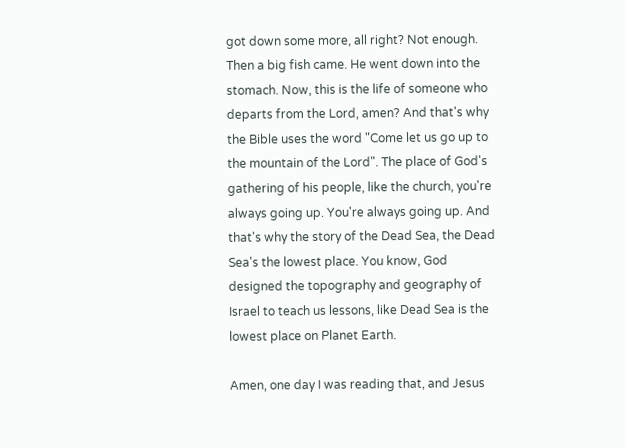got down some more, all right? Not enough. Then a big fish came. He went down into the stomach. Now, this is the life of someone who departs from the Lord, amen? And that's why the Bible uses the word "Come let us go up to the mountain of the Lord". The place of God's gathering of his people, like the church, you're always going up. You're always going up. And that's why the story of the Dead Sea, the Dead Sea's the lowest place. You know, God designed the topography and geography of Israel to teach us lessons, like Dead Sea is the lowest place on Planet Earth.

Amen, one day I was reading that, and Jesus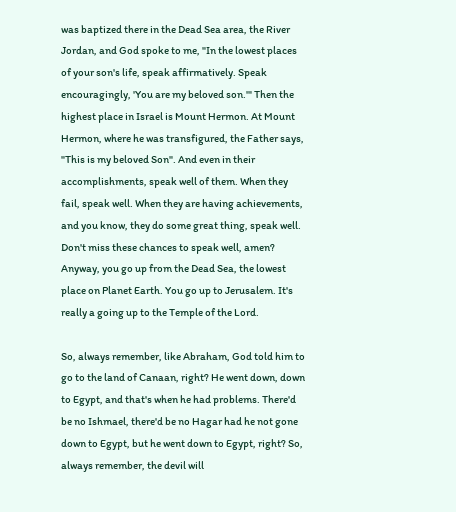was baptized there in the Dead Sea area, the River Jordan, and God spoke to me, "In the lowest places of your son's life, speak affirmatively. Speak encouragingly, 'You are my beloved son.'" Then the highest place in Israel is Mount Hermon. At Mount Hermon, where he was transfigured, the Father says, "This is my beloved Son". And even in their accomplishments, speak well of them. When they fail, speak well. When they are having achievements, and you know, they do some great thing, speak well. Don't miss these chances to speak well, amen? Anyway, you go up from the Dead Sea, the lowest place on Planet Earth. You go up to Jerusalem. It's really a going up to the Temple of the Lord.

So, always remember, like Abraham, God told him to go to the land of Canaan, right? He went down, down to Egypt, and that's when he had problems. There'd be no Ishmael, there'd be no Hagar had he not gone down to Egypt, but he went down to Egypt, right? So, always remember, the devil will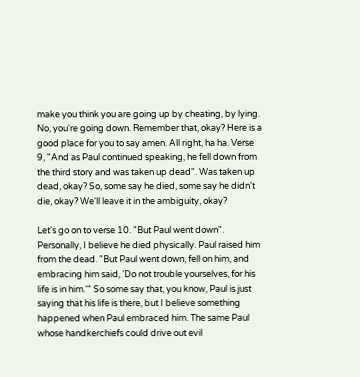make you think you are going up by cheating, by lying. No, you're going down. Remember that, okay? Here is a good place for you to say amen. All right, ha ha. Verse 9, "And as Paul continued speaking, he fell down from the third story and was taken up dead". Was taken up dead, okay? So, some say he died, some say he didn't die, okay? We'll leave it in the ambiguity, okay?

Let's go on to verse 10. "But Paul went down". Personally, I believe he died physically. Paul raised him from the dead. "But Paul went down, fell on him, and embracing him said, 'Do not trouble yourselves, for his life is in him.'" So some say that, you know, Paul is just saying that his life is there, but I believe something happened when Paul embraced him. The same Paul whose handkerchiefs could drive out evil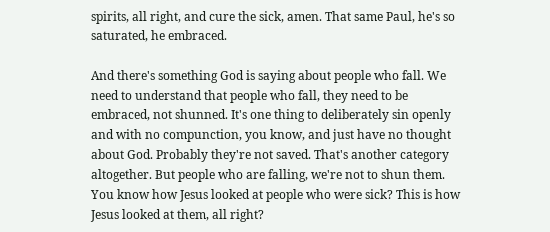spirits, all right, and cure the sick, amen. That same Paul, he's so saturated, he embraced.

And there's something God is saying about people who fall. We need to understand that people who fall, they need to be embraced, not shunned. It's one thing to deliberately sin openly and with no compunction, you know, and just have no thought about God. Probably they're not saved. That's another category altogether. But people who are falling, we're not to shun them. You know how Jesus looked at people who were sick? This is how Jesus looked at them, all right?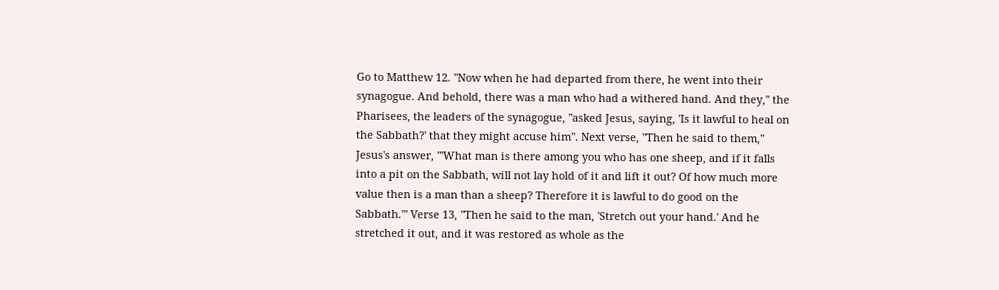Go to Matthew 12. "Now when he had departed from there, he went into their synagogue. And behold, there was a man who had a withered hand. And they," the Pharisees, the leaders of the synagogue, "asked Jesus, saying, 'Is it lawful to heal on the Sabbath?' that they might accuse him". Next verse, "Then he said to them," Jesus's answer, "'What man is there among you who has one sheep, and if it falls into a pit on the Sabbath, will not lay hold of it and lift it out? Of how much more value then is a man than a sheep? Therefore it is lawful to do good on the Sabbath.'" Verse 13, "Then he said to the man, 'Stretch out your hand.' And he stretched it out, and it was restored as whole as the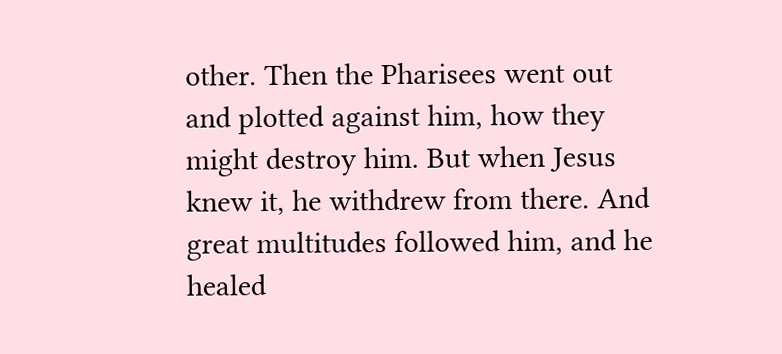other. Then the Pharisees went out and plotted against him, how they might destroy him. But when Jesus knew it, he withdrew from there. And great multitudes followed him, and he healed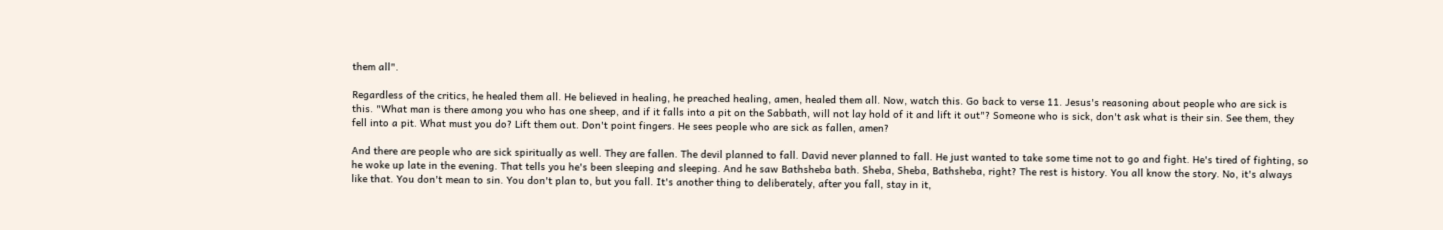them all".

Regardless of the critics, he healed them all. He believed in healing, he preached healing, amen, healed them all. Now, watch this. Go back to verse 11. Jesus's reasoning about people who are sick is this. "What man is there among you who has one sheep, and if it falls into a pit on the Sabbath, will not lay hold of it and lift it out"? Someone who is sick, don't ask what is their sin. See them, they fell into a pit. What must you do? Lift them out. Don't point fingers. He sees people who are sick as fallen, amen?

And there are people who are sick spiritually as well. They are fallen. The devil planned to fall. David never planned to fall. He just wanted to take some time not to go and fight. He's tired of fighting, so he woke up late in the evening. That tells you he's been sleeping and sleeping. And he saw Bathsheba bath. Sheba, Sheba, Bathsheba, right? The rest is history. You all know the story. No, it's always like that. You don't mean to sin. You don't plan to, but you fall. It's another thing to deliberately, after you fall, stay in it,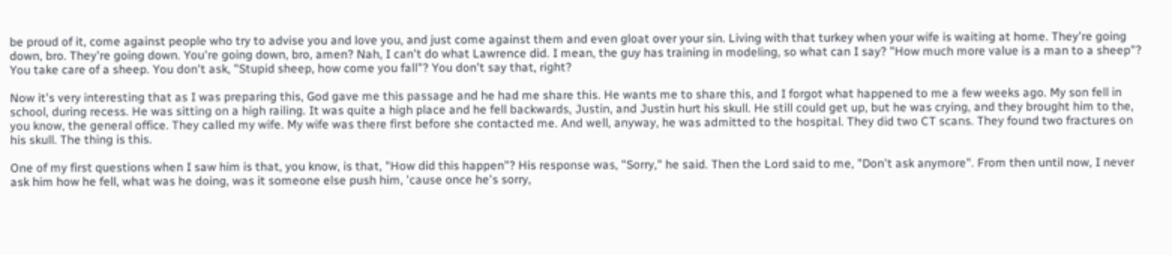be proud of it, come against people who try to advise you and love you, and just come against them and even gloat over your sin. Living with that turkey when your wife is waiting at home. They're going down, bro. They're going down. You're going down, bro, amen? Nah, I can't do what Lawrence did. I mean, the guy has training in modeling, so what can I say? "How much more value is a man to a sheep"? You take care of a sheep. You don't ask, "Stupid sheep, how come you fall"? You don't say that, right?

Now it's very interesting that as I was preparing this, God gave me this passage and he had me share this. He wants me to share this, and I forgot what happened to me a few weeks ago. My son fell in school, during recess. He was sitting on a high railing. It was quite a high place and he fell backwards, Justin, and Justin hurt his skull. He still could get up, but he was crying, and they brought him to the, you know, the general office. They called my wife. My wife was there first before she contacted me. And well, anyway, he was admitted to the hospital. They did two CT scans. They found two fractures on his skull. The thing is this.

One of my first questions when I saw him is that, you know, is that, "How did this happen"? His response was, "Sorry," he said. Then the Lord said to me, "Don't ask anymore". From then until now, I never ask him how he fell, what was he doing, was it someone else push him, 'cause once he's sorry,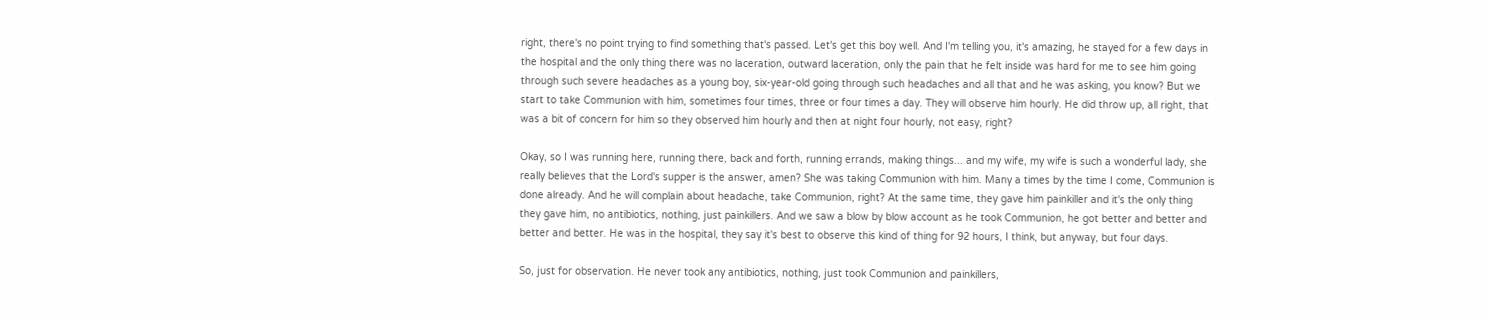right, there's no point trying to find something that's passed. Let's get this boy well. And I'm telling you, it's amazing, he stayed for a few days in the hospital and the only thing there was no laceration, outward laceration, only the pain that he felt inside was hard for me to see him going through such severe headaches as a young boy, six-year-old going through such headaches and all that and he was asking, you know? But we start to take Communion with him, sometimes four times, three or four times a day. They will observe him hourly. He did throw up, all right, that was a bit of concern for him so they observed him hourly and then at night four hourly, not easy, right?

Okay, so I was running here, running there, back and forth, running errands, making things... and my wife, my wife is such a wonderful lady, she really believes that the Lord's supper is the answer, amen? She was taking Communion with him. Many a times by the time I come, Communion is done already. And he will complain about headache, take Communion, right? At the same time, they gave him painkiller and it's the only thing they gave him, no antibiotics, nothing, just painkillers. And we saw a blow by blow account as he took Communion, he got better and better and better and better. He was in the hospital, they say it's best to observe this kind of thing for 92 hours, I think, but anyway, but four days.

So, just for observation. He never took any antibiotics, nothing, just took Communion and painkillers,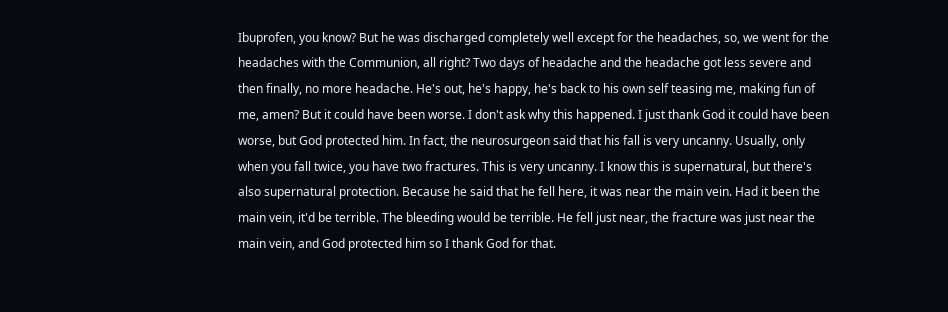Ibuprofen, you know? But he was discharged completely well except for the headaches, so, we went for the headaches with the Communion, all right? Two days of headache and the headache got less severe and then finally, no more headache. He's out, he's happy, he's back to his own self teasing me, making fun of me, amen? But it could have been worse. I don't ask why this happened. I just thank God it could have been worse, but God protected him. In fact, the neurosurgeon said that his fall is very uncanny. Usually, only when you fall twice, you have two fractures. This is very uncanny. I know this is supernatural, but there's also supernatural protection. Because he said that he fell here, it was near the main vein. Had it been the main vein, it'd be terrible. The bleeding would be terrible. He fell just near, the fracture was just near the main vein, and God protected him so I thank God for that.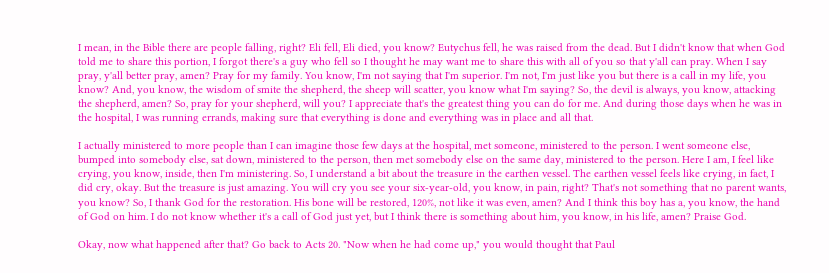I mean, in the Bible there are people falling, right? Eli fell, Eli died, you know? Eutychus fell, he was raised from the dead. But I didn't know that when God told me to share this portion, I forgot there's a guy who fell so I thought he may want me to share this with all of you so that y'all can pray. When I say pray, y'all better pray, amen? Pray for my family. You know, I'm not saying that I'm superior. I'm not, I'm just like you but there is a call in my life, you know? And, you know, the wisdom of smite the shepherd, the sheep will scatter, you know what I'm saying? So, the devil is always, you know, attacking the shepherd, amen? So, pray for your shepherd, will you? I appreciate that's the greatest thing you can do for me. And during those days when he was in the hospital, I was running errands, making sure that everything is done and everything was in place and all that.

I actually ministered to more people than I can imagine those few days at the hospital, met someone, ministered to the person. I went someone else, bumped into somebody else, sat down, ministered to the person, then met somebody else on the same day, ministered to the person. Here I am, I feel like crying, you know, inside, then I'm ministering. So, I understand a bit about the treasure in the earthen vessel. The earthen vessel feels like crying, in fact, I did cry, okay. But the treasure is just amazing. You will cry you see your six-year-old, you know, in pain, right? That's not something that no parent wants, you know? So, I thank God for the restoration. His bone will be restored, 120%, not like it was even, amen? And I think this boy has a, you know, the hand of God on him. I do not know whether it's a call of God just yet, but I think there is something about him, you know, in his life, amen? Praise God.

Okay, now what happened after that? Go back to Acts 20. "Now when he had come up," you would thought that Paul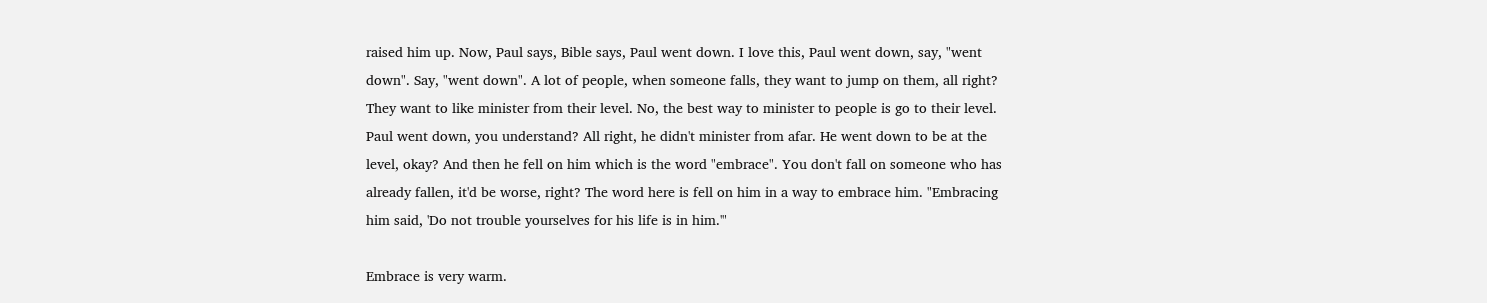raised him up. Now, Paul says, Bible says, Paul went down. I love this, Paul went down, say, "went down". Say, "went down". A lot of people, when someone falls, they want to jump on them, all right? They want to like minister from their level. No, the best way to minister to people is go to their level. Paul went down, you understand? All right, he didn't minister from afar. He went down to be at the level, okay? And then he fell on him which is the word "embrace". You don't fall on someone who has already fallen, it'd be worse, right? The word here is fell on him in a way to embrace him. "Embracing him said, 'Do not trouble yourselves for his life is in him.'"

Embrace is very warm.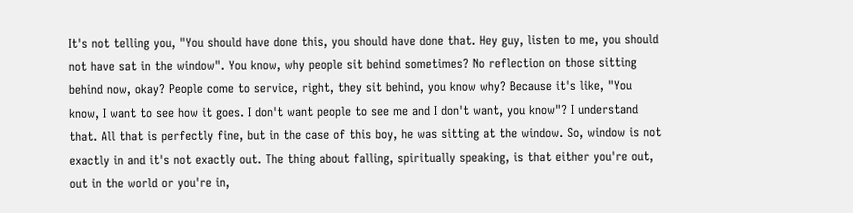It's not telling you, "You should have done this, you should have done that. Hey guy, listen to me, you should not have sat in the window". You know, why people sit behind sometimes? No reflection on those sitting behind now, okay? People come to service, right, they sit behind, you know why? Because it's like, "You know, I want to see how it goes. I don't want people to see me and I don't want, you know"? I understand that. All that is perfectly fine, but in the case of this boy, he was sitting at the window. So, window is not exactly in and it's not exactly out. The thing about falling, spiritually speaking, is that either you're out, out in the world or you're in,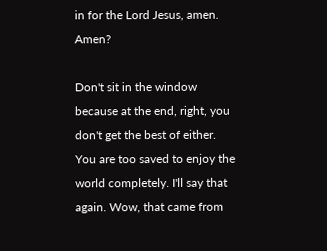in for the Lord Jesus, amen. Amen?

Don't sit in the window because at the end, right, you don't get the best of either. You are too saved to enjoy the world completely. I'll say that again. Wow, that came from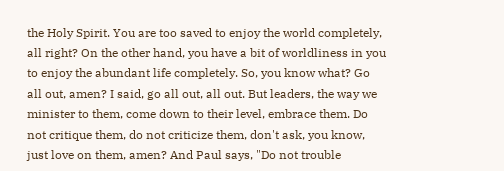the Holy Spirit. You are too saved to enjoy the world completely, all right? On the other hand, you have a bit of worldliness in you to enjoy the abundant life completely. So, you know what? Go all out, amen? I said, go all out, all out. But leaders, the way we minister to them, come down to their level, embrace them. Do not critique them, do not criticize them, don't ask, you know, just love on them, amen? And Paul says, "Do not trouble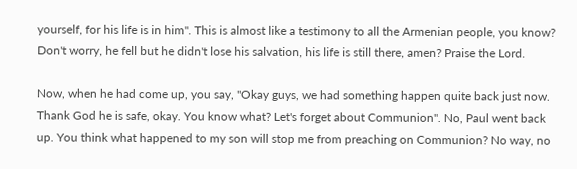yourself, for his life is in him". This is almost like a testimony to all the Armenian people, you know? Don't worry, he fell but he didn't lose his salvation, his life is still there, amen? Praise the Lord.

Now, when he had come up, you say, "Okay guys, we had something happen quite back just now. Thank God he is safe, okay. You know what? Let's forget about Communion". No, Paul went back up. You think what happened to my son will stop me from preaching on Communion? No way, no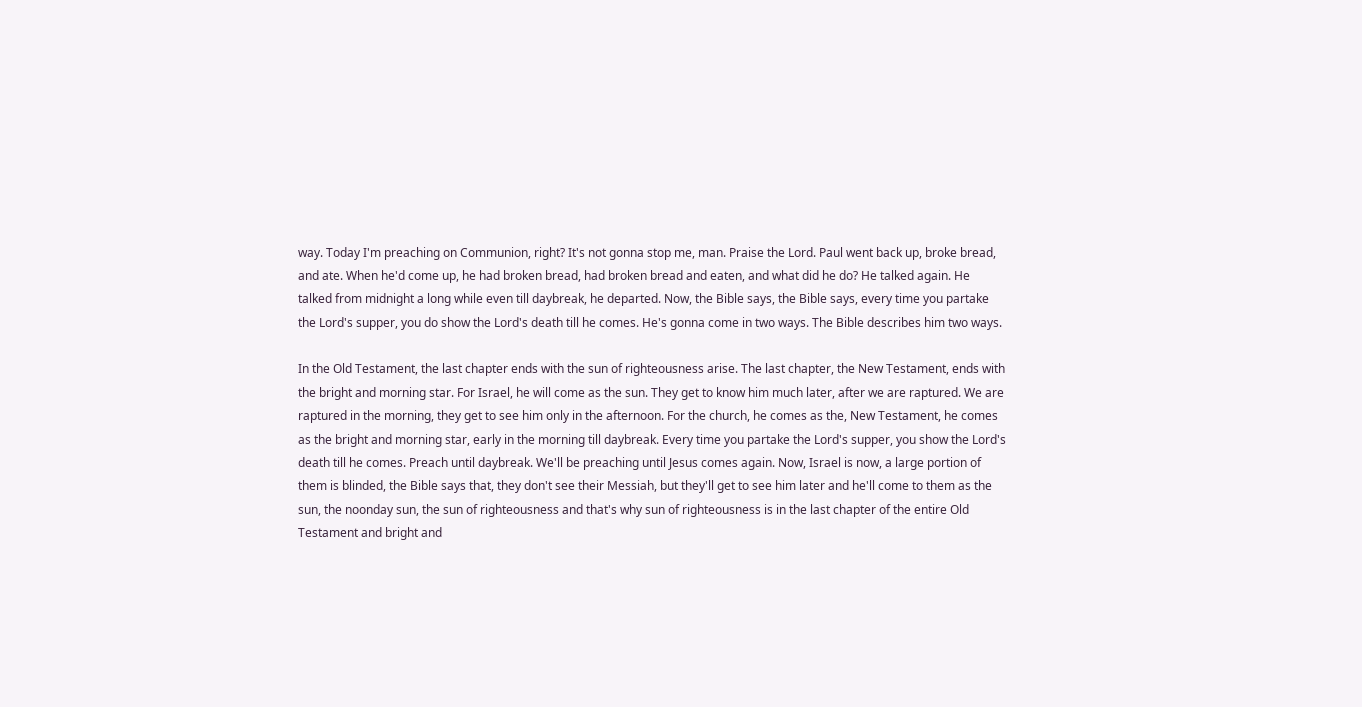way. Today I'm preaching on Communion, right? It's not gonna stop me, man. Praise the Lord. Paul went back up, broke bread, and ate. When he'd come up, he had broken bread, had broken bread and eaten, and what did he do? He talked again. He talked from midnight a long while even till daybreak, he departed. Now, the Bible says, the Bible says, every time you partake the Lord's supper, you do show the Lord's death till he comes. He's gonna come in two ways. The Bible describes him two ways.

In the Old Testament, the last chapter ends with the sun of righteousness arise. The last chapter, the New Testament, ends with the bright and morning star. For Israel, he will come as the sun. They get to know him much later, after we are raptured. We are raptured in the morning, they get to see him only in the afternoon. For the church, he comes as the, New Testament, he comes as the bright and morning star, early in the morning till daybreak. Every time you partake the Lord's supper, you show the Lord's death till he comes. Preach until daybreak. We'll be preaching until Jesus comes again. Now, Israel is now, a large portion of them is blinded, the Bible says that, they don't see their Messiah, but they'll get to see him later and he'll come to them as the sun, the noonday sun, the sun of righteousness and that's why sun of righteousness is in the last chapter of the entire Old Testament and bright and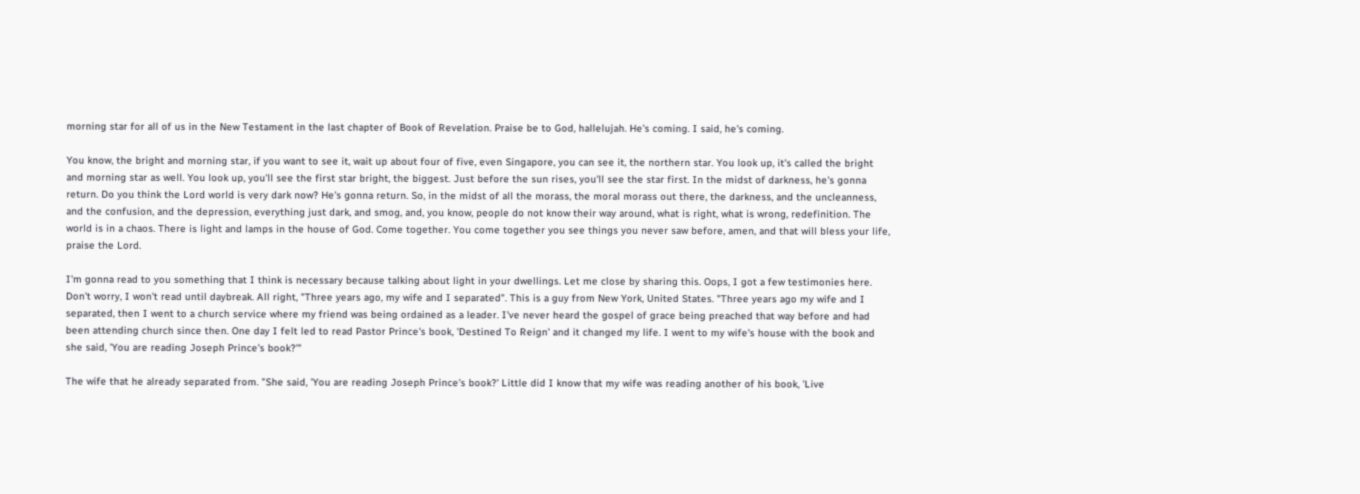morning star for all of us in the New Testament in the last chapter of Book of Revelation. Praise be to God, hallelujah. He's coming. I said, he's coming.

You know, the bright and morning star, if you want to see it, wait up about four of five, even Singapore, you can see it, the northern star. You look up, it's called the bright and morning star as well. You look up, you'll see the first star bright, the biggest. Just before the sun rises, you'll see the star first. In the midst of darkness, he's gonna return. Do you think the Lord world is very dark now? He's gonna return. So, in the midst of all the morass, the moral morass out there, the darkness, and the uncleanness, and the confusion, and the depression, everything just dark, and smog, and, you know, people do not know their way around, what is right, what is wrong, redefinition. The world is in a chaos. There is light and lamps in the house of God. Come together. You come together you see things you never saw before, amen, and that will bless your life, praise the Lord.

I'm gonna read to you something that I think is necessary because talking about light in your dwellings. Let me close by sharing this. Oops, I got a few testimonies here. Don't worry, I won't read until daybreak. All right, "Three years ago, my wife and I separated". This is a guy from New York, United States. "Three years ago my wife and I separated, then I went to a church service where my friend was being ordained as a leader. I've never heard the gospel of grace being preached that way before and had been attending church since then. One day I felt led to read Pastor Prince's book, 'Destined To Reign' and it changed my life. I went to my wife's house with the book and she said, 'You are reading Joseph Prince's book?'"

The wife that he already separated from. "She said, 'You are reading Joseph Prince's book?' Little did I know that my wife was reading another of his book, 'Live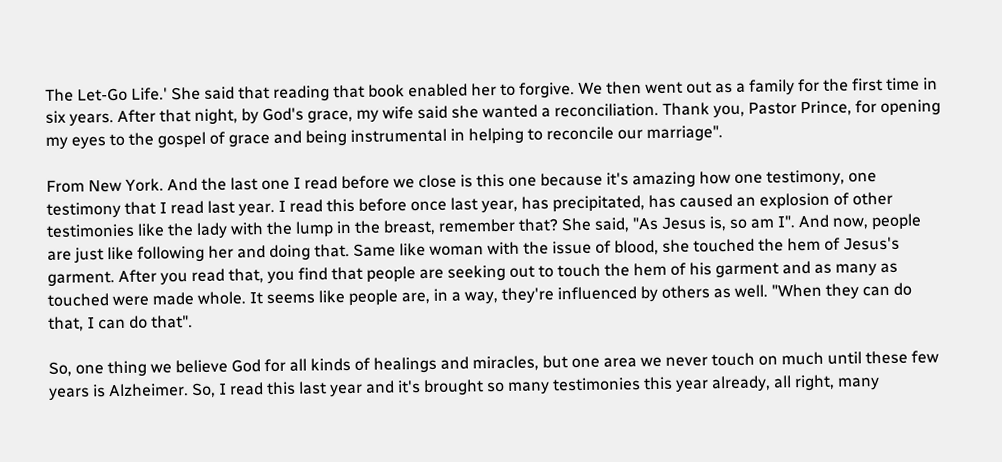The Let-Go Life.' She said that reading that book enabled her to forgive. We then went out as a family for the first time in six years. After that night, by God's grace, my wife said she wanted a reconciliation. Thank you, Pastor Prince, for opening my eyes to the gospel of grace and being instrumental in helping to reconcile our marriage".

From New York. And the last one I read before we close is this one because it's amazing how one testimony, one testimony that I read last year. I read this before once last year, has precipitated, has caused an explosion of other testimonies like the lady with the lump in the breast, remember that? She said, "As Jesus is, so am I". And now, people are just like following her and doing that. Same like woman with the issue of blood, she touched the hem of Jesus's garment. After you read that, you find that people are seeking out to touch the hem of his garment and as many as touched were made whole. It seems like people are, in a way, they're influenced by others as well. "When they can do that, I can do that".

So, one thing we believe God for all kinds of healings and miracles, but one area we never touch on much until these few years is Alzheimer. So, I read this last year and it's brought so many testimonies this year already, all right, many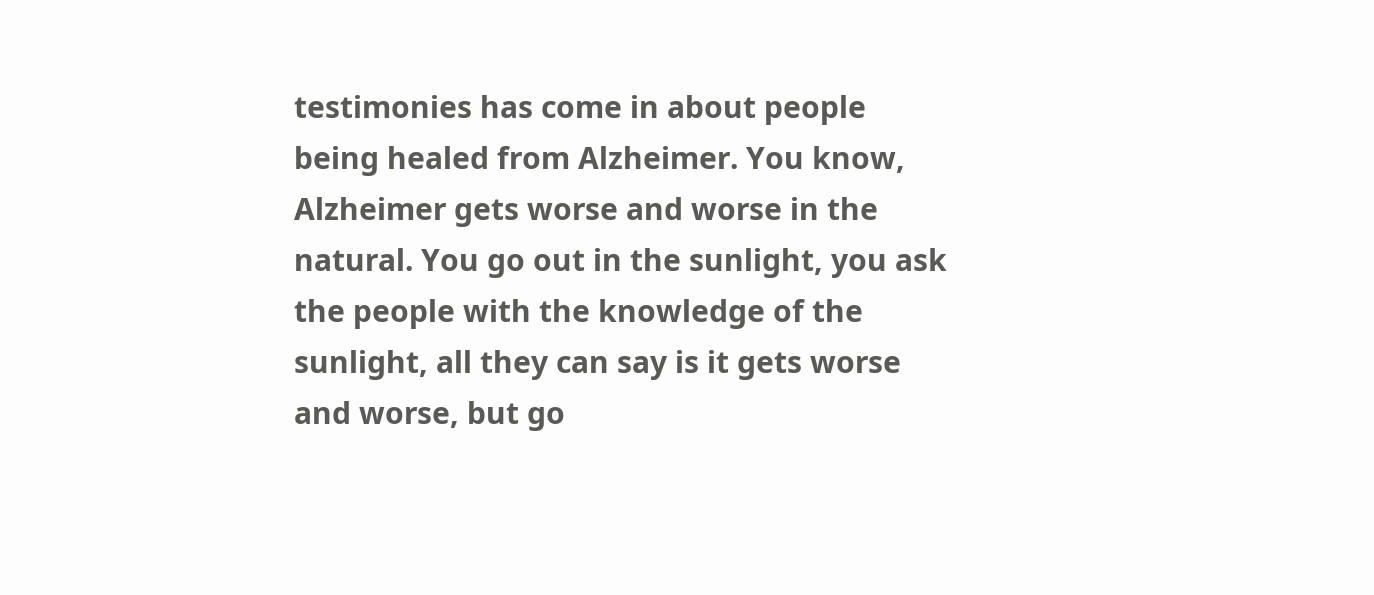testimonies has come in about people being healed from Alzheimer. You know, Alzheimer gets worse and worse in the natural. You go out in the sunlight, you ask the people with the knowledge of the sunlight, all they can say is it gets worse and worse, but go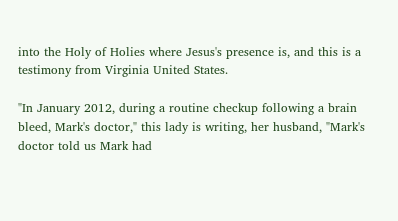into the Holy of Holies where Jesus's presence is, and this is a testimony from Virginia United States.

"In January 2012, during a routine checkup following a brain bleed, Mark's doctor," this lady is writing, her husband, "Mark's doctor told us Mark had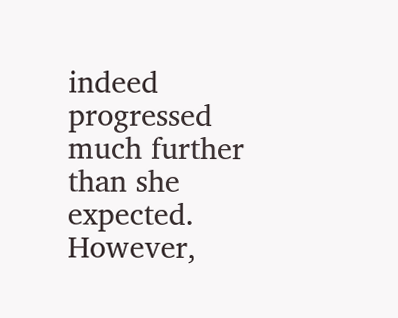indeed progressed much further than she expected. However,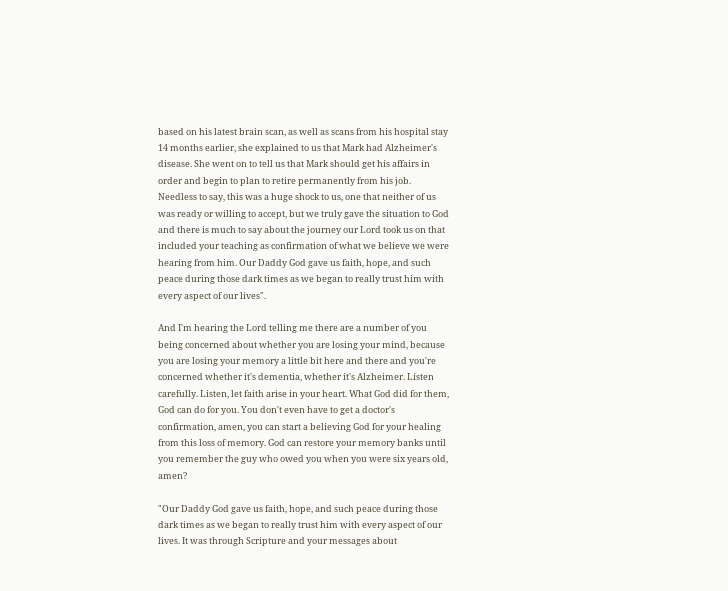based on his latest brain scan, as well as scans from his hospital stay 14 months earlier, she explained to us that Mark had Alzheimer's disease. She went on to tell us that Mark should get his affairs in order and begin to plan to retire permanently from his job. Needless to say, this was a huge shock to us, one that neither of us was ready or willing to accept, but we truly gave the situation to God and there is much to say about the journey our Lord took us on that included your teaching as confirmation of what we believe we were hearing from him. Our Daddy God gave us faith, hope, and such peace during those dark times as we began to really trust him with every aspect of our lives".

And I'm hearing the Lord telling me there are a number of you being concerned about whether you are losing your mind, because you are losing your memory a little bit here and there and you're concerned whether it's dementia, whether it's Alzheimer. Listen carefully. Listen, let faith arise in your heart. What God did for them, God can do for you. You don't even have to get a doctor's confirmation, amen, you can start a believing God for your healing from this loss of memory. God can restore your memory banks until you remember the guy who owed you when you were six years old, amen?

"Our Daddy God gave us faith, hope, and such peace during those dark times as we began to really trust him with every aspect of our lives. It was through Scripture and your messages about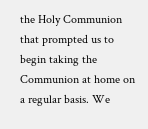the Holy Communion that prompted us to begin taking the Communion at home on a regular basis. We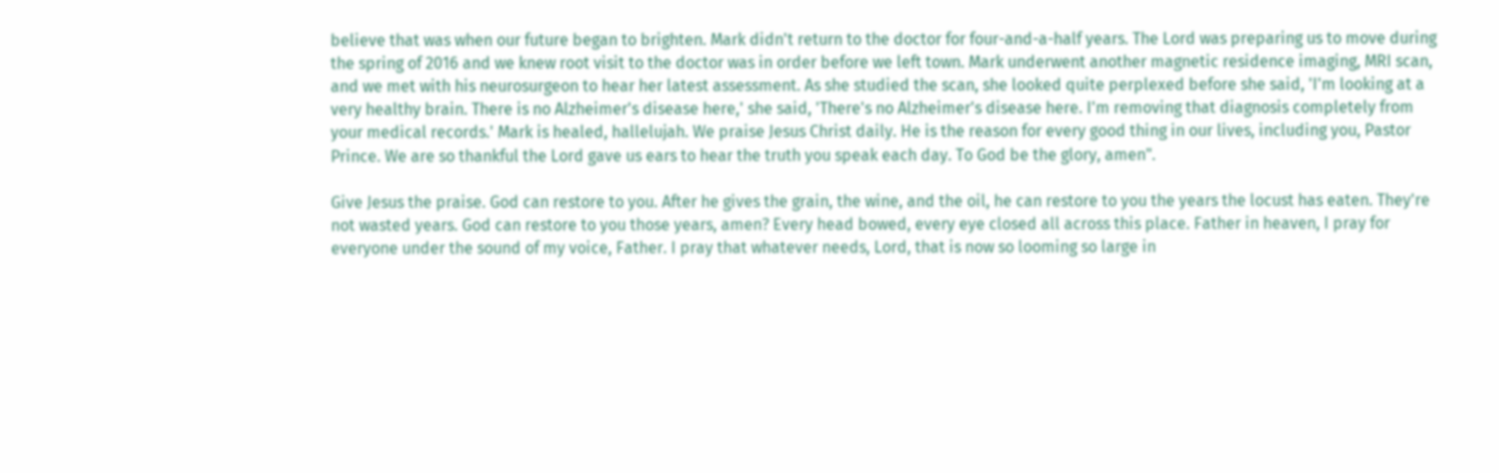believe that was when our future began to brighten. Mark didn't return to the doctor for four-and-a-half years. The Lord was preparing us to move during the spring of 2016 and we knew root visit to the doctor was in order before we left town. Mark underwent another magnetic residence imaging, MRI scan, and we met with his neurosurgeon to hear her latest assessment. As she studied the scan, she looked quite perplexed before she said, 'I'm looking at a very healthy brain. There is no Alzheimer's disease here,' she said, 'There's no Alzheimer's disease here. I'm removing that diagnosis completely from your medical records.' Mark is healed, hallelujah. We praise Jesus Christ daily. He is the reason for every good thing in our lives, including you, Pastor Prince. We are so thankful the Lord gave us ears to hear the truth you speak each day. To God be the glory, amen".

Give Jesus the praise. God can restore to you. After he gives the grain, the wine, and the oil, he can restore to you the years the locust has eaten. They're not wasted years. God can restore to you those years, amen? Every head bowed, every eye closed all across this place. Father in heaven, I pray for everyone under the sound of my voice, Father. I pray that whatever needs, Lord, that is now so looming so large in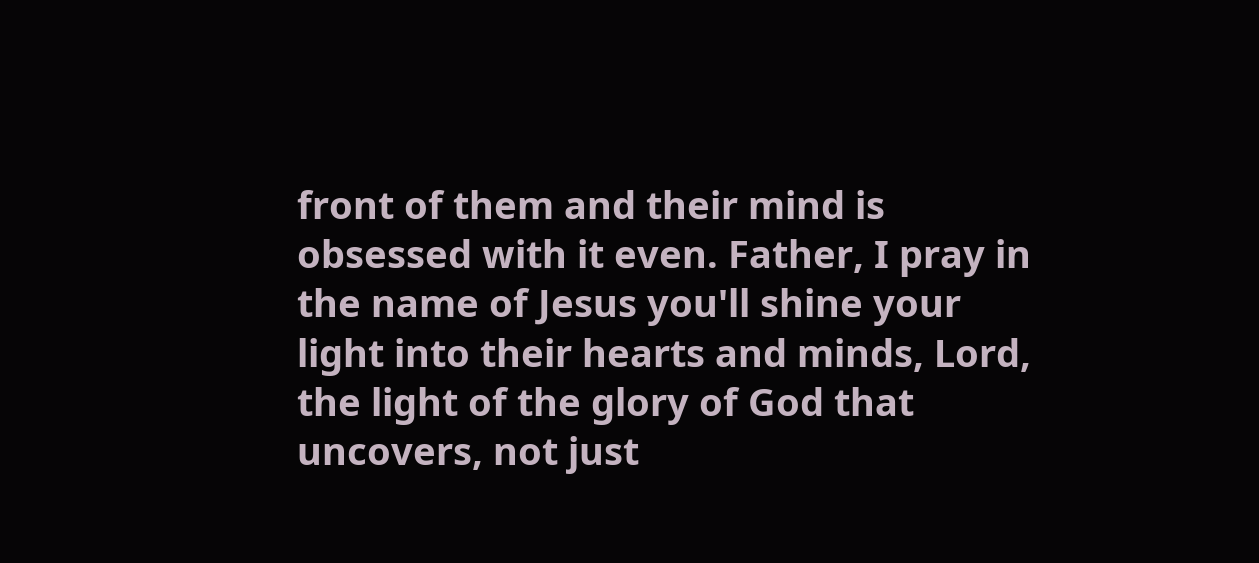front of them and their mind is obsessed with it even. Father, I pray in the name of Jesus you'll shine your light into their hearts and minds, Lord, the light of the glory of God that uncovers, not just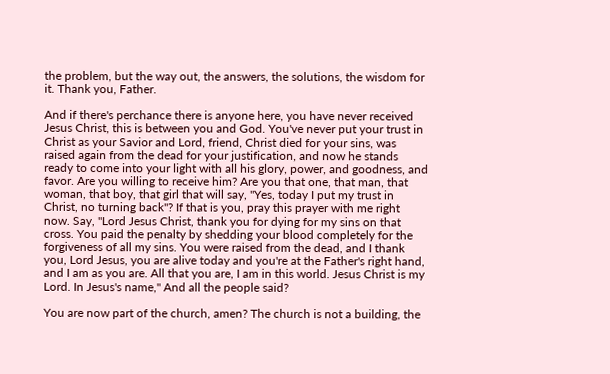the problem, but the way out, the answers, the solutions, the wisdom for it. Thank you, Father.

And if there's perchance there is anyone here, you have never received Jesus Christ, this is between you and God. You've never put your trust in Christ as your Savior and Lord, friend, Christ died for your sins, was raised again from the dead for your justification, and now he stands ready to come into your light with all his glory, power, and goodness, and favor. Are you willing to receive him? Are you that one, that man, that woman, that boy, that girl that will say, "Yes, today I put my trust in Christ, no turning back"? If that is you, pray this prayer with me right now. Say, "Lord Jesus Christ, thank you for dying for my sins on that cross. You paid the penalty by shedding your blood completely for the forgiveness of all my sins. You were raised from the dead, and I thank you, Lord Jesus, you are alive today and you're at the Father's right hand, and I am as you are. All that you are, I am in this world. Jesus Christ is my Lord. In Jesus's name," And all the people said?

You are now part of the church, amen? The church is not a building, the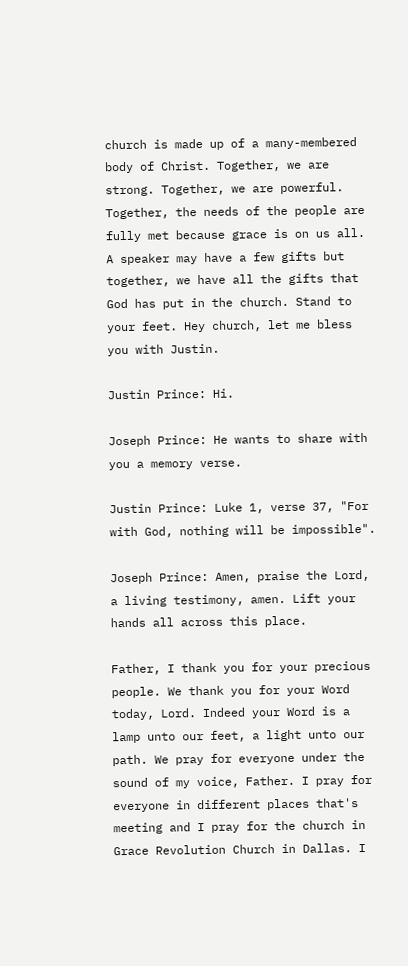church is made up of a many-membered body of Christ. Together, we are strong. Together, we are powerful. Together, the needs of the people are fully met because grace is on us all. A speaker may have a few gifts but together, we have all the gifts that God has put in the church. Stand to your feet. Hey church, let me bless you with Justin.

Justin Prince: Hi.

Joseph Prince: He wants to share with you a memory verse.

Justin Prince: Luke 1, verse 37, "For with God, nothing will be impossible".

Joseph Prince: Amen, praise the Lord, a living testimony, amen. Lift your hands all across this place.

Father, I thank you for your precious people. We thank you for your Word today, Lord. Indeed your Word is a lamp unto our feet, a light unto our path. We pray for everyone under the sound of my voice, Father. I pray for everyone in different places that's meeting and I pray for the church in Grace Revolution Church in Dallas. I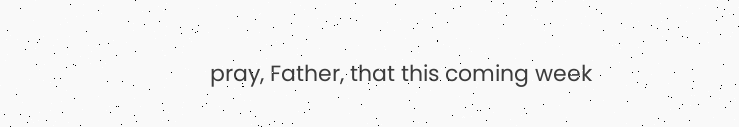pray, Father, that this coming week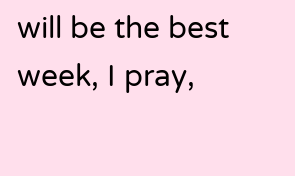will be the best week, I pray,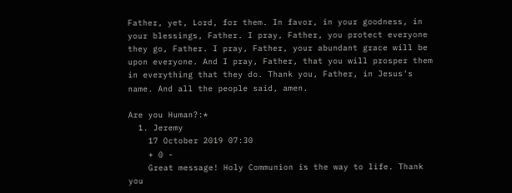Father, yet, Lord, for them. In favor, in your goodness, in your blessings, Father. I pray, Father, you protect everyone they go, Father. I pray, Father, your abundant grace will be upon everyone. And I pray, Father, that you will prosper them in everything that they do. Thank you, Father, in Jesus's name. And all the people said, amen.

Are you Human?:*
  1. Jeremy
    17 October 2019 07:30
    + 0 -
    Great message! Holy Communion is the way to life. Thank you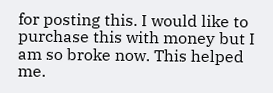for posting this. I would like to purchase this with money but I am so broke now. This helped me.